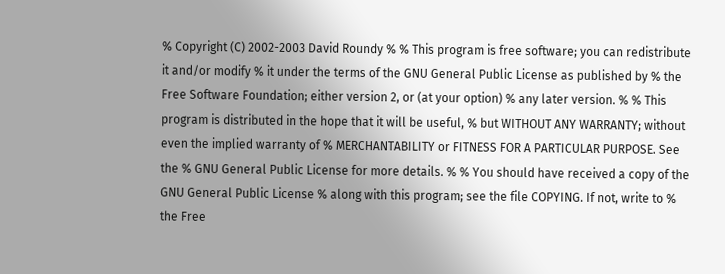% Copyright (C) 2002-2003 David Roundy % % This program is free software; you can redistribute it and/or modify % it under the terms of the GNU General Public License as published by % the Free Software Foundation; either version 2, or (at your option) % any later version. % % This program is distributed in the hope that it will be useful, % but WITHOUT ANY WARRANTY; without even the implied warranty of % MERCHANTABILITY or FITNESS FOR A PARTICULAR PURPOSE. See the % GNU General Public License for more details. % % You should have received a copy of the GNU General Public License % along with this program; see the file COPYING. If not, write to % the Free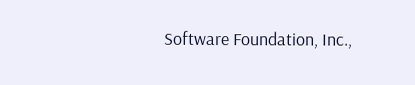Software Foundation, Inc.,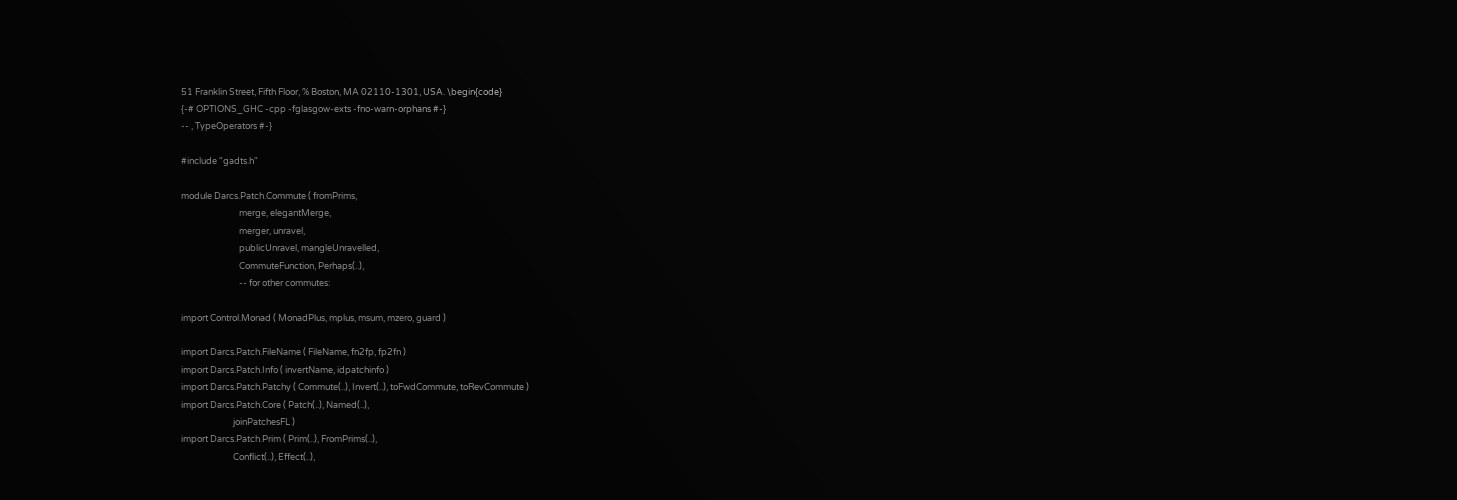51 Franklin Street, Fifth Floor, % Boston, MA 02110-1301, USA. \begin{code}
{-# OPTIONS_GHC -cpp -fglasgow-exts -fno-warn-orphans #-}
-- , TypeOperators #-}

#include "gadts.h"

module Darcs.Patch.Commute ( fromPrims,
                             merge, elegantMerge,
                             merger, unravel,
                             publicUnravel, mangleUnravelled,
                             CommuteFunction, Perhaps(..),
                             -- for other commutes:

import Control.Monad ( MonadPlus, mplus, msum, mzero, guard )

import Darcs.Patch.FileName ( FileName, fn2fp, fp2fn )
import Darcs.Patch.Info ( invertName, idpatchinfo )
import Darcs.Patch.Patchy ( Commute(..), Invert(..), toFwdCommute, toRevCommute )
import Darcs.Patch.Core ( Patch(..), Named(..),
                          joinPatchesFL )
import Darcs.Patch.Prim ( Prim(..), FromPrims(..),
                          Conflict(..), Effect(..),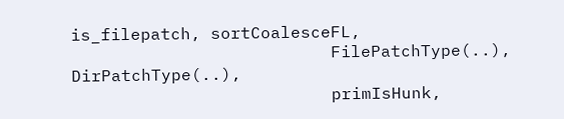is_filepatch, sortCoalesceFL,
                          FilePatchType(..), DirPatchType(..),
                          primIsHunk,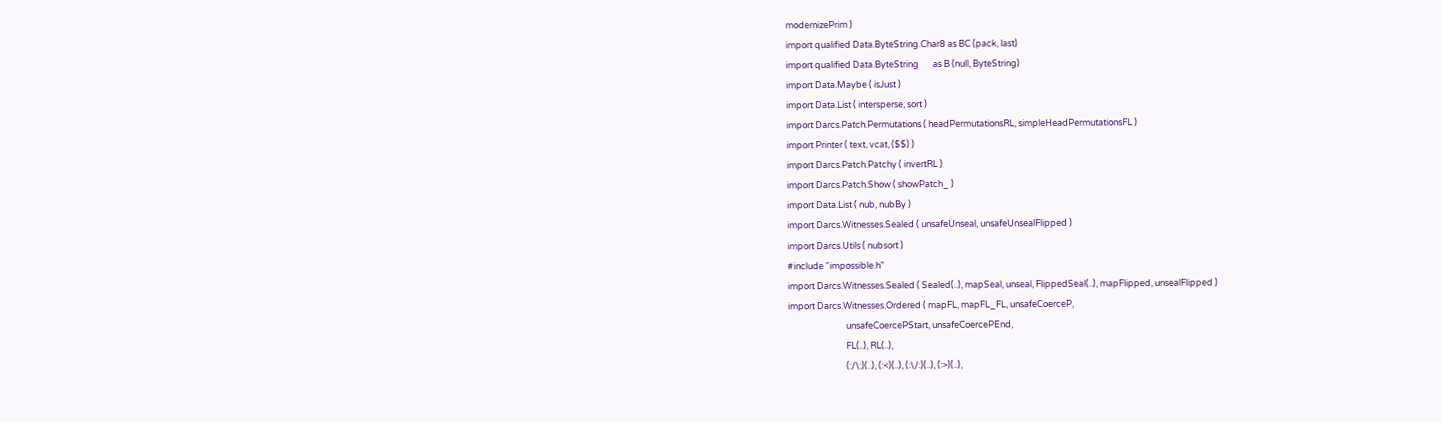modernizePrim )
import qualified Data.ByteString.Char8 as BC (pack, last)
import qualified Data.ByteString       as B (null, ByteString)
import Data.Maybe ( isJust )
import Data.List ( intersperse, sort )
import Darcs.Patch.Permutations ( headPermutationsRL, simpleHeadPermutationsFL )
import Printer ( text, vcat, ($$) )
import Darcs.Patch.Patchy ( invertRL )
import Darcs.Patch.Show ( showPatch_ )
import Data.List ( nub, nubBy )
import Darcs.Witnesses.Sealed ( unsafeUnseal, unsafeUnsealFlipped )
import Darcs.Utils ( nubsort )
#include "impossible.h"
import Darcs.Witnesses.Sealed ( Sealed(..), mapSeal, unseal, FlippedSeal(..), mapFlipped, unsealFlipped )
import Darcs.Witnesses.Ordered ( mapFL, mapFL_FL, unsafeCoerceP,
                             unsafeCoercePStart, unsafeCoercePEnd,
                             FL(..), RL(..),
                             (:/\:)(..), (:<)(..), (:\/:)(..), (:>)(..),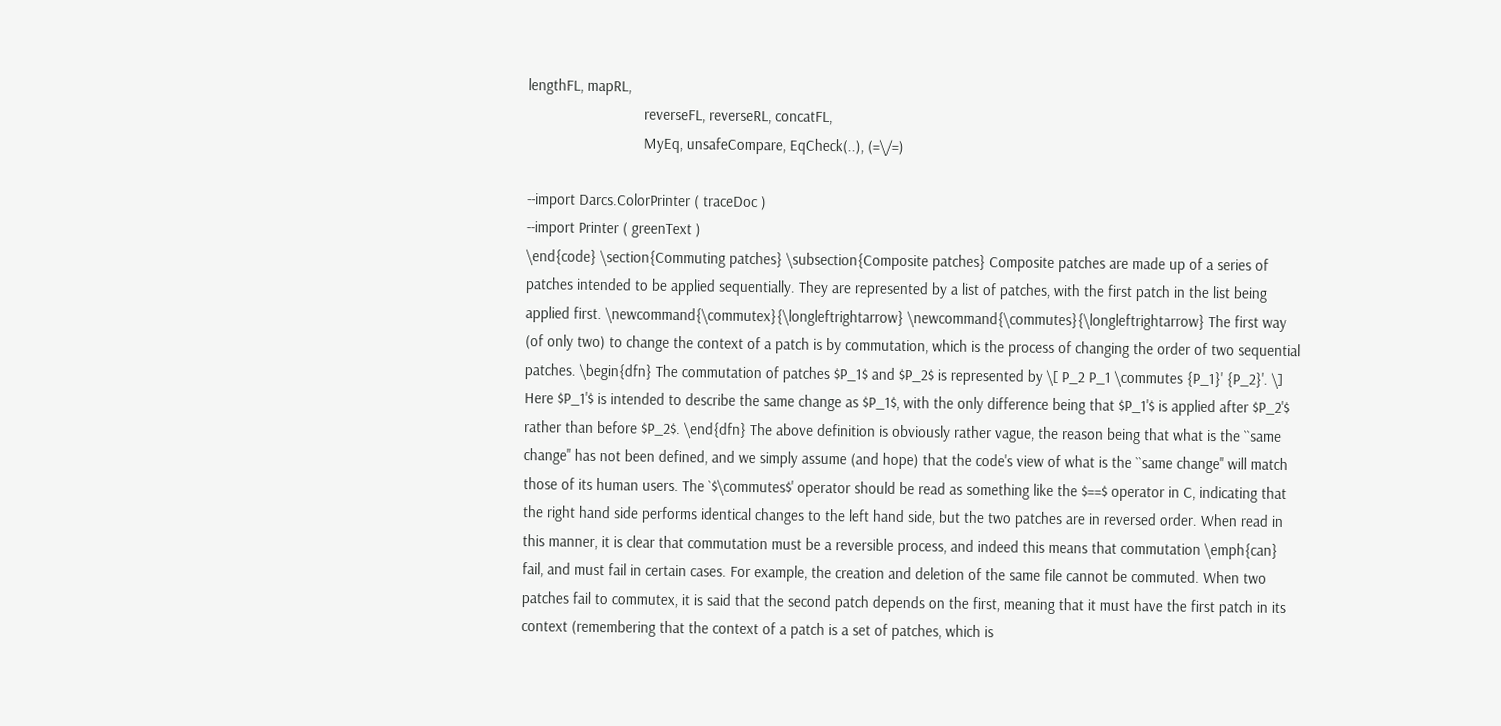lengthFL, mapRL,
                             reverseFL, reverseRL, concatFL,
                             MyEq, unsafeCompare, EqCheck(..), (=\/=)

--import Darcs.ColorPrinter ( traceDoc )
--import Printer ( greenText )
\end{code} \section{Commuting patches} \subsection{Composite patches} Composite patches are made up of a series of patches intended to be applied sequentially. They are represented by a list of patches, with the first patch in the list being applied first. \newcommand{\commutex}{\longleftrightarrow} \newcommand{\commutes}{\longleftrightarrow} The first way (of only two) to change the context of a patch is by commutation, which is the process of changing the order of two sequential patches. \begin{dfn} The commutation of patches $P_1$ and $P_2$ is represented by \[ P_2 P_1 \commutes {P_1}' {P_2}'. \] Here $P_1'$ is intended to describe the same change as $P_1$, with the only difference being that $P_1'$ is applied after $P_2'$ rather than before $P_2$. \end{dfn} The above definition is obviously rather vague, the reason being that what is the ``same change'' has not been defined, and we simply assume (and hope) that the code's view of what is the ``same change'' will match those of its human users. The `$\commutes$' operator should be read as something like the $==$ operator in C, indicating that the right hand side performs identical changes to the left hand side, but the two patches are in reversed order. When read in this manner, it is clear that commutation must be a reversible process, and indeed this means that commutation \emph{can} fail, and must fail in certain cases. For example, the creation and deletion of the same file cannot be commuted. When two patches fail to commutex, it is said that the second patch depends on the first, meaning that it must have the first patch in its context (remembering that the context of a patch is a set of patches, which is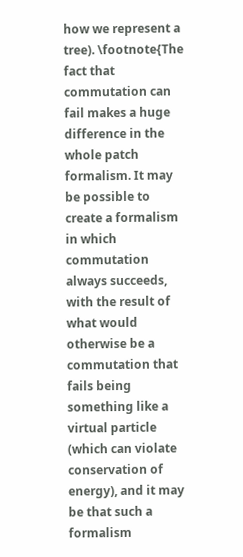how we represent a tree). \footnote{The fact that commutation can fail makes a huge difference in the whole patch formalism. It may be possible to create a formalism in which commutation always succeeds, with the result of what would otherwise be a commutation that fails being something like a virtual particle (which can violate conservation of energy), and it may be that such a formalism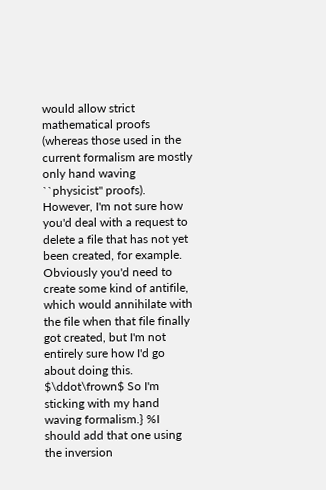would allow strict mathematical proofs (whereas those used in the current formalism are mostly only hand waving ``physicist'' proofs). However, I'm not sure how you'd deal with a request to delete a file that has not yet been created, for example. Obviously you'd need to create some kind of antifile, which would annihilate with the file when that file finally got created, but I'm not entirely sure how I'd go about doing this. $\ddot\frown$ So I'm sticking with my hand waving formalism.} %I should add that one using the inversion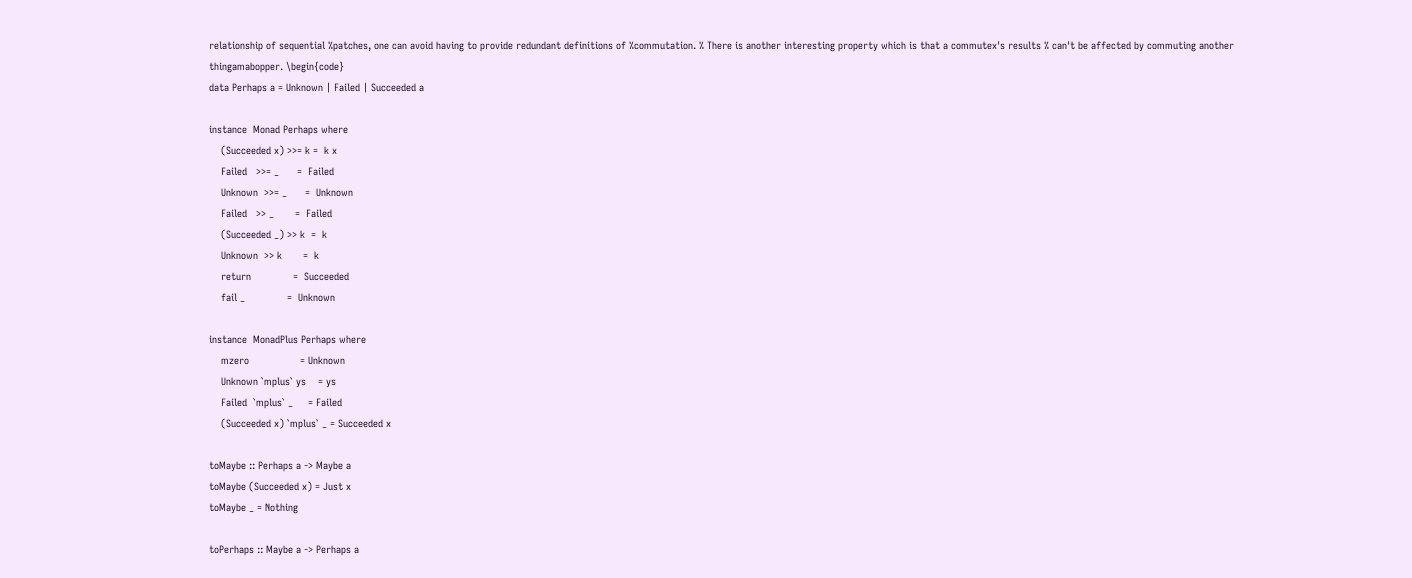relationship of sequential %patches, one can avoid having to provide redundant definitions of %commutation. % There is another interesting property which is that a commutex's results % can't be affected by commuting another thingamabopper. \begin{code}
data Perhaps a = Unknown | Failed | Succeeded a

instance  Monad Perhaps where
    (Succeeded x) >>= k =  k x
    Failed   >>= _      =  Failed
    Unknown  >>= _      =  Unknown
    Failed   >> _       =  Failed
    (Succeeded _) >> k  =  k
    Unknown  >> k       =  k
    return              =  Succeeded
    fail _              =  Unknown

instance  MonadPlus Perhaps where
    mzero                 = Unknown
    Unknown `mplus` ys    = ys
    Failed  `mplus` _     = Failed
    (Succeeded x) `mplus` _ = Succeeded x

toMaybe :: Perhaps a -> Maybe a
toMaybe (Succeeded x) = Just x
toMaybe _ = Nothing

toPerhaps :: Maybe a -> Perhaps a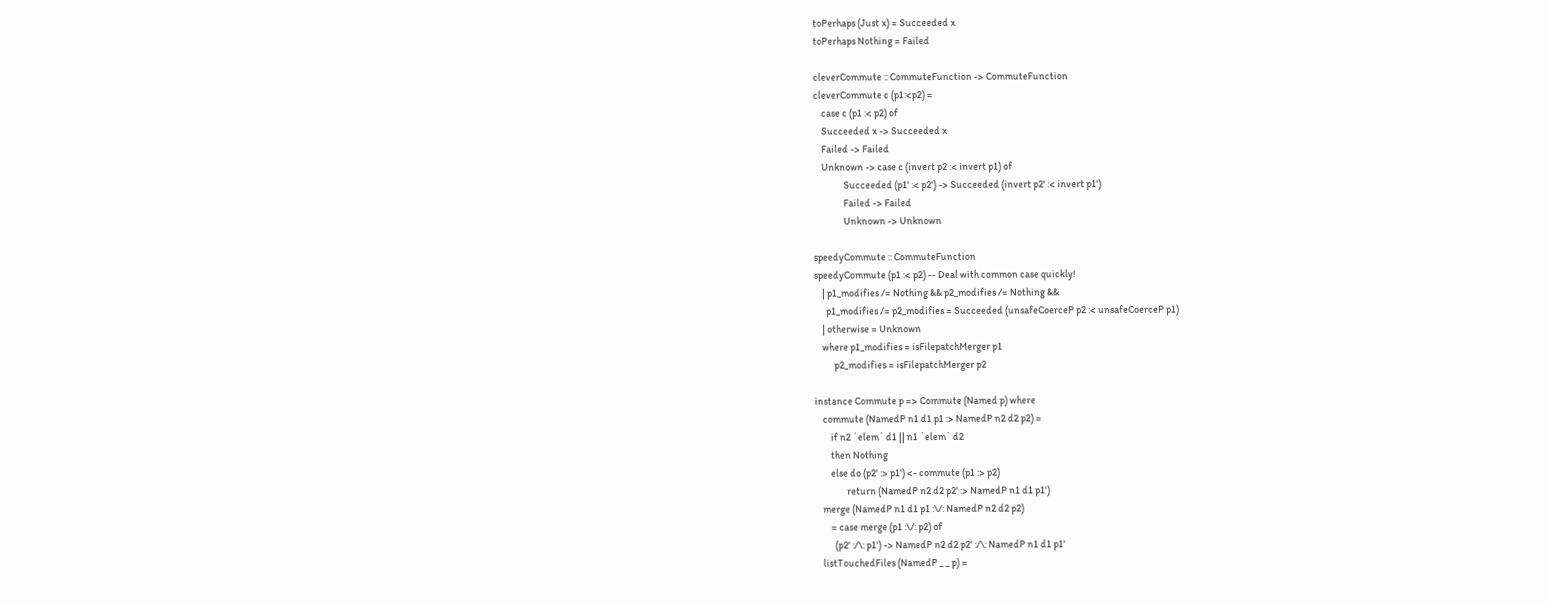toPerhaps (Just x) = Succeeded x
toPerhaps Nothing = Failed

cleverCommute :: CommuteFunction -> CommuteFunction
cleverCommute c (p1:<p2) =
    case c (p1 :< p2) of
    Succeeded x -> Succeeded x
    Failed -> Failed
    Unknown -> case c (invert p2 :< invert p1) of
               Succeeded (p1' :< p2') -> Succeeded (invert p2' :< invert p1')
               Failed -> Failed
               Unknown -> Unknown

speedyCommute :: CommuteFunction
speedyCommute (p1 :< p2) -- Deal with common case quickly!
    | p1_modifies /= Nothing && p2_modifies /= Nothing &&
      p1_modifies /= p2_modifies = Succeeded (unsafeCoerceP p2 :< unsafeCoerceP p1)
    | otherwise = Unknown
    where p1_modifies = isFilepatchMerger p1
          p2_modifies = isFilepatchMerger p2

instance Commute p => Commute (Named p) where
    commute (NamedP n1 d1 p1 :> NamedP n2 d2 p2) =
        if n2 `elem` d1 || n1 `elem` d2
        then Nothing
        else do (p2' :> p1') <- commute (p1 :> p2)
                return (NamedP n2 d2 p2' :> NamedP n1 d1 p1')
    merge (NamedP n1 d1 p1 :\/: NamedP n2 d2 p2)
        = case merge (p1 :\/: p2) of
          (p2' :/\: p1') -> NamedP n2 d2 p2' :/\: NamedP n1 d1 p1'
    listTouchedFiles (NamedP _ _ p) =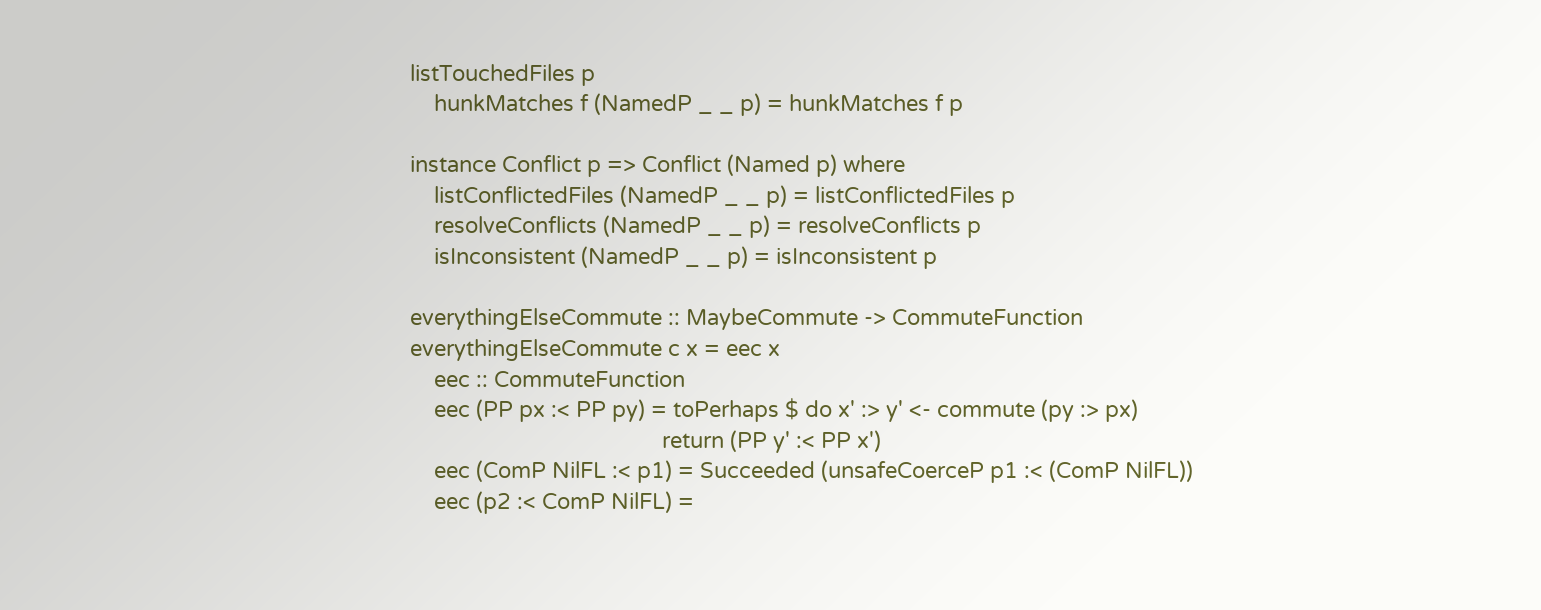listTouchedFiles p
    hunkMatches f (NamedP _ _ p) = hunkMatches f p

instance Conflict p => Conflict (Named p) where
    listConflictedFiles (NamedP _ _ p) = listConflictedFiles p
    resolveConflicts (NamedP _ _ p) = resolveConflicts p
    isInconsistent (NamedP _ _ p) = isInconsistent p

everythingElseCommute :: MaybeCommute -> CommuteFunction
everythingElseCommute c x = eec x
    eec :: CommuteFunction
    eec (PP px :< PP py) = toPerhaps $ do x' :> y' <- commute (py :> px)
                                          return (PP y' :< PP x')
    eec (ComP NilFL :< p1) = Succeeded (unsafeCoerceP p1 :< (ComP NilFL))
    eec (p2 :< ComP NilFL) =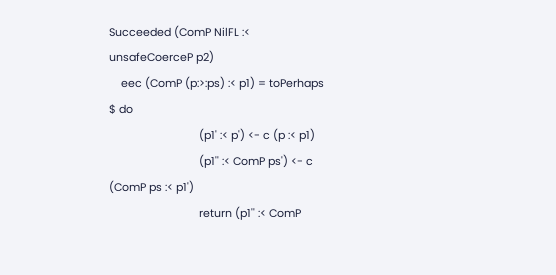Succeeded (ComP NilFL :< unsafeCoerceP p2)
    eec (ComP (p:>:ps) :< p1) = toPerhaps $ do
                              (p1' :< p') <- c (p :< p1)
                              (p1'' :< ComP ps') <- c (ComP ps :< p1')
                              return (p1'' :< ComP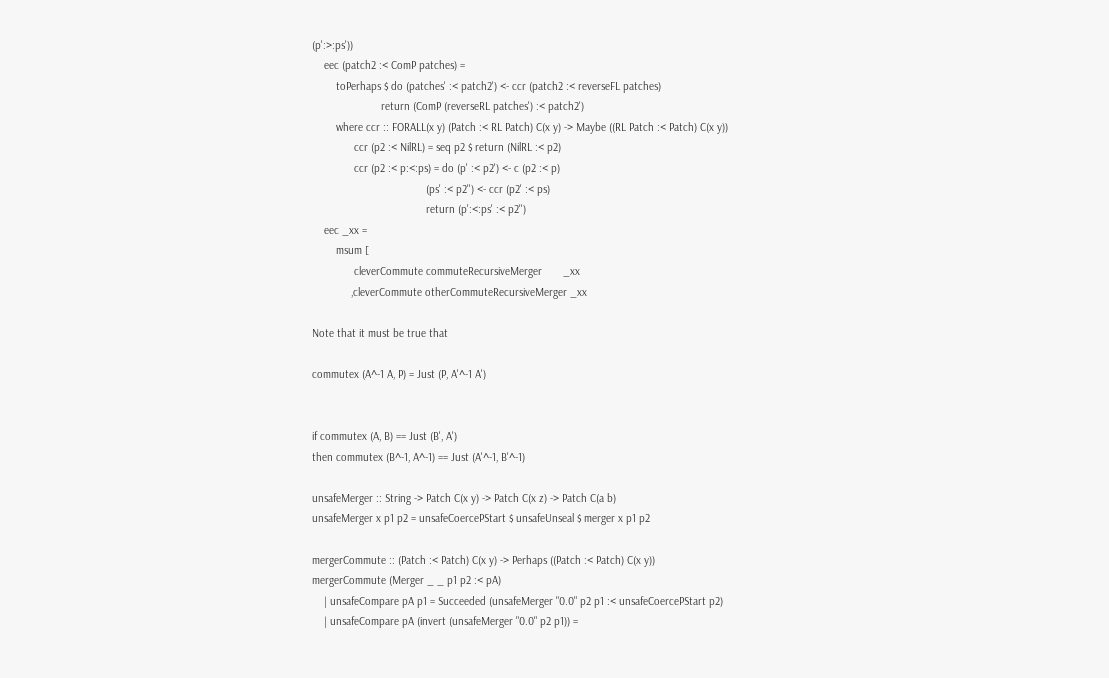(p':>:ps'))
    eec (patch2 :< ComP patches) =
        toPerhaps $ do (patches' :< patch2') <- ccr (patch2 :< reverseFL patches)
                       return (ComP (reverseRL patches') :< patch2')
        where ccr :: FORALL(x y) (Patch :< RL Patch) C(x y) -> Maybe ((RL Patch :< Patch) C(x y))
              ccr (p2 :< NilRL) = seq p2 $ return (NilRL :< p2)
              ccr (p2 :< p:<:ps) = do (p' :< p2') <- c (p2 :< p)
                                      (ps' :< p2'') <- ccr (p2' :< ps)
                                      return (p':<:ps' :< p2'')
    eec _xx =
        msum [
              cleverCommute commuteRecursiveMerger       _xx
             ,cleverCommute otherCommuteRecursiveMerger _xx

Note that it must be true that

commutex (A^-1 A, P) = Just (P, A'^-1 A')


if commutex (A, B) == Just (B', A')
then commutex (B^-1, A^-1) == Just (A'^-1, B'^-1)

unsafeMerger :: String -> Patch C(x y) -> Patch C(x z) -> Patch C(a b)
unsafeMerger x p1 p2 = unsafeCoercePStart $ unsafeUnseal $ merger x p1 p2

mergerCommute :: (Patch :< Patch) C(x y) -> Perhaps ((Patch :< Patch) C(x y))
mergerCommute (Merger _ _ p1 p2 :< pA)
    | unsafeCompare pA p1 = Succeeded (unsafeMerger "0.0" p2 p1 :< unsafeCoercePStart p2)
    | unsafeCompare pA (invert (unsafeMerger "0.0" p2 p1)) =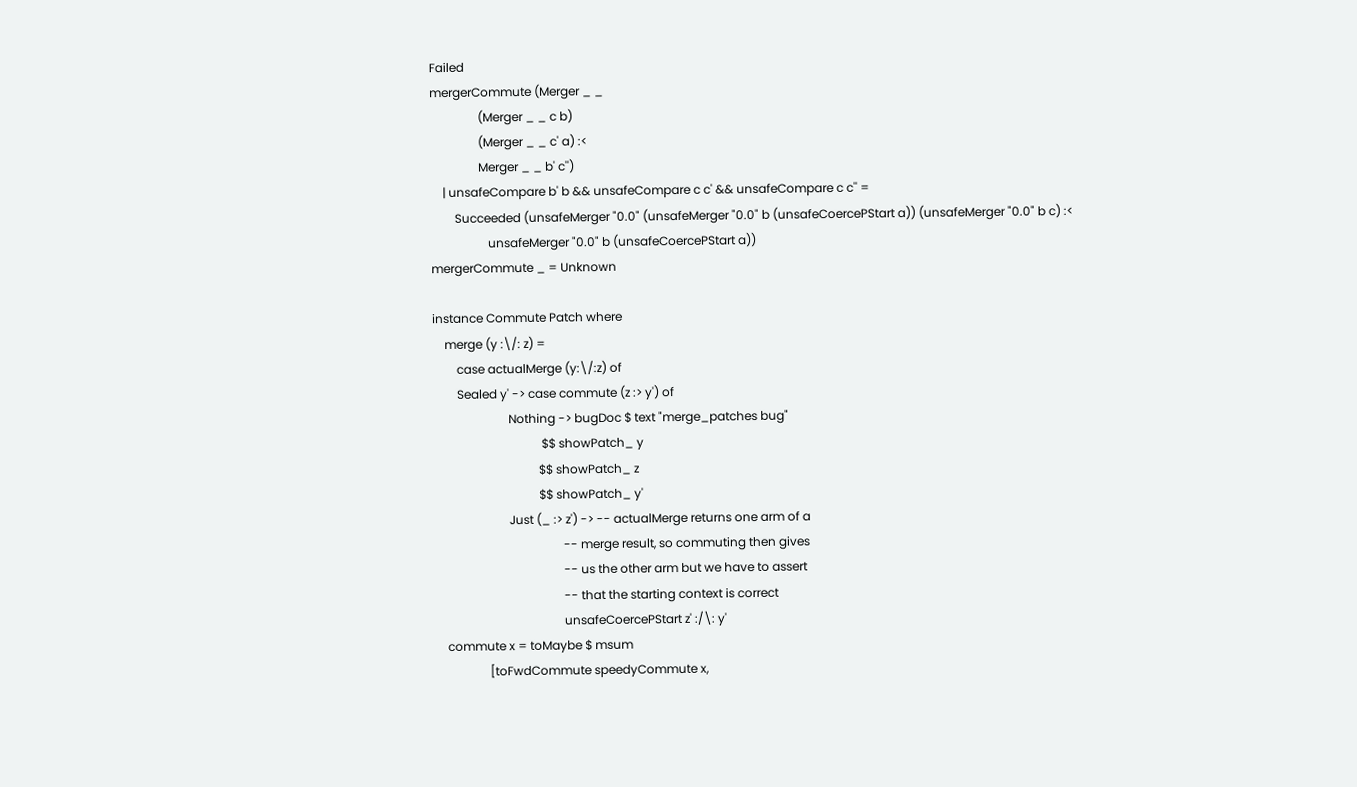Failed
mergerCommute (Merger _ _
                (Merger _ _ c b)
                (Merger _ _ c' a) :<
                Merger _ _ b' c'')
    | unsafeCompare b' b && unsafeCompare c c' && unsafeCompare c c'' =
        Succeeded (unsafeMerger "0.0" (unsafeMerger "0.0" b (unsafeCoercePStart a)) (unsafeMerger "0.0" b c) :<
                   unsafeMerger "0.0" b (unsafeCoercePStart a))
mergerCommute _ = Unknown

instance Commute Patch where
    merge (y :\/: z) =
        case actualMerge (y:\/:z) of
        Sealed y' -> case commute (z :> y') of
                         Nothing -> bugDoc $ text "merge_patches bug"
                                    $$ showPatch_ y
                                   $$ showPatch_ z
                                   $$ showPatch_ y'
                         Just (_ :> z') -> -- actualMerge returns one arm of a
                                           -- merge result, so commuting then gives
                                           -- us the other arm but we have to assert
                                           -- that the starting context is correct
                                           unsafeCoercePStart z' :/\: y'
    commute x = toMaybe $ msum
                  [toFwdCommute speedyCommute x,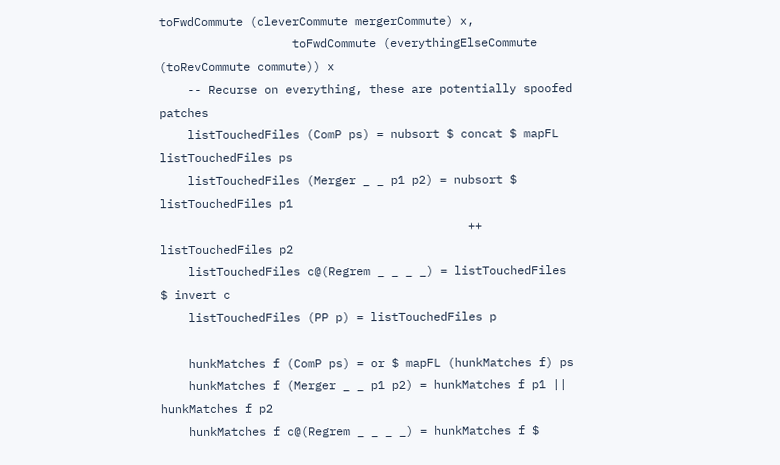toFwdCommute (cleverCommute mergerCommute) x,
                   toFwdCommute (everythingElseCommute (toRevCommute commute)) x
    -- Recurse on everything, these are potentially spoofed patches
    listTouchedFiles (ComP ps) = nubsort $ concat $ mapFL listTouchedFiles ps
    listTouchedFiles (Merger _ _ p1 p2) = nubsort $ listTouchedFiles p1
                                            ++ listTouchedFiles p2
    listTouchedFiles c@(Regrem _ _ _ _) = listTouchedFiles $ invert c
    listTouchedFiles (PP p) = listTouchedFiles p

    hunkMatches f (ComP ps) = or $ mapFL (hunkMatches f) ps
    hunkMatches f (Merger _ _ p1 p2) = hunkMatches f p1 || hunkMatches f p2
    hunkMatches f c@(Regrem _ _ _ _) = hunkMatches f $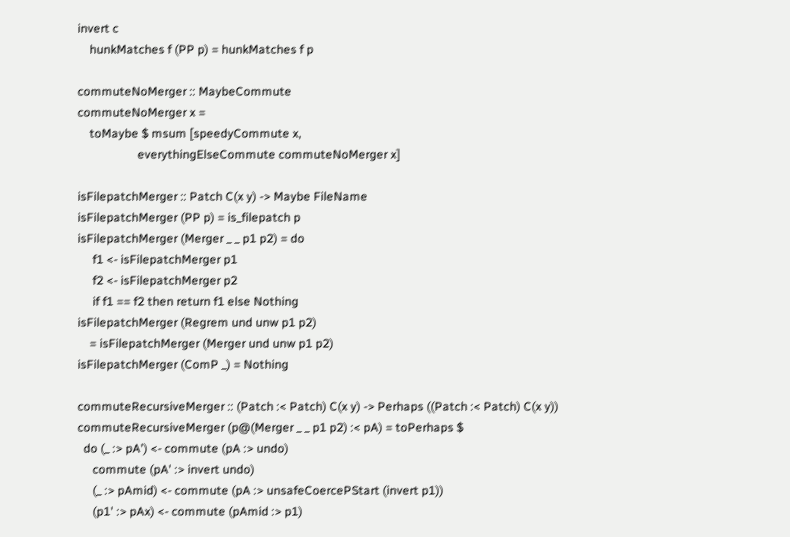invert c
    hunkMatches f (PP p) = hunkMatches f p

commuteNoMerger :: MaybeCommute
commuteNoMerger x =
    toMaybe $ msum [speedyCommute x,
                    everythingElseCommute commuteNoMerger x]

isFilepatchMerger :: Patch C(x y) -> Maybe FileName
isFilepatchMerger (PP p) = is_filepatch p
isFilepatchMerger (Merger _ _ p1 p2) = do
     f1 <- isFilepatchMerger p1
     f2 <- isFilepatchMerger p2
     if f1 == f2 then return f1 else Nothing
isFilepatchMerger (Regrem und unw p1 p2)
    = isFilepatchMerger (Merger und unw p1 p2)
isFilepatchMerger (ComP _) = Nothing

commuteRecursiveMerger :: (Patch :< Patch) C(x y) -> Perhaps ((Patch :< Patch) C(x y))
commuteRecursiveMerger (p@(Merger _ _ p1 p2) :< pA) = toPerhaps $
  do (_ :> pA') <- commute (pA :> undo)
     commute (pA' :> invert undo)
     (_ :> pAmid) <- commute (pA :> unsafeCoercePStart (invert p1))
     (p1' :> pAx) <- commute (pAmid :> p1)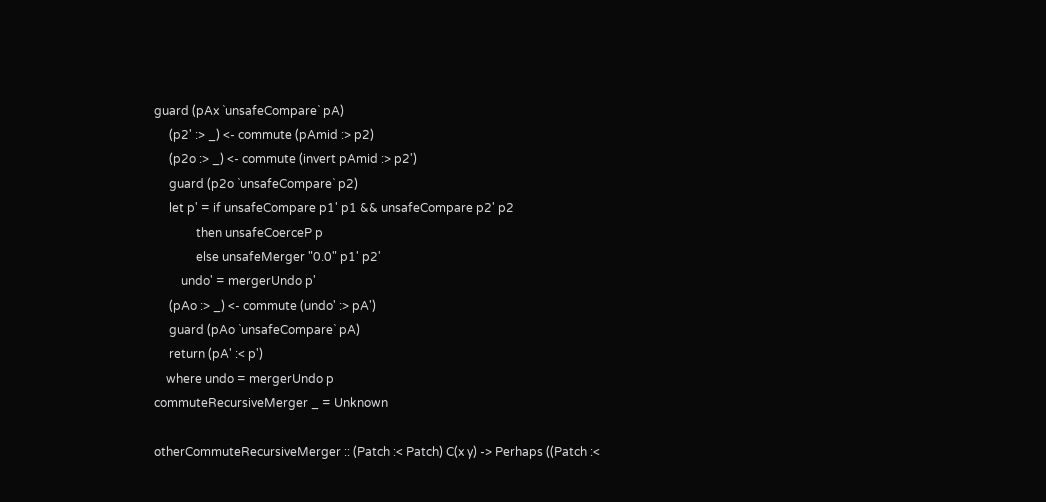guard (pAx `unsafeCompare` pA)
     (p2' :> _) <- commute (pAmid :> p2)
     (p2o :> _) <- commute (invert pAmid :> p2')
     guard (p2o `unsafeCompare` p2)
     let p' = if unsafeCompare p1' p1 && unsafeCompare p2' p2
              then unsafeCoerceP p
              else unsafeMerger "0.0" p1' p2'
         undo' = mergerUndo p'
     (pAo :> _) <- commute (undo' :> pA')
     guard (pAo `unsafeCompare` pA)
     return (pA' :< p')
    where undo = mergerUndo p
commuteRecursiveMerger _ = Unknown

otherCommuteRecursiveMerger :: (Patch :< Patch) C(x y) -> Perhaps ((Patch :<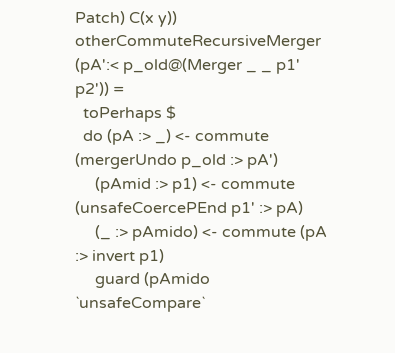Patch) C(x y))
otherCommuteRecursiveMerger (pA':< p_old@(Merger _ _ p1' p2')) =
  toPerhaps $
  do (pA :> _) <- commute (mergerUndo p_old :> pA')
     (pAmid :> p1) <- commute (unsafeCoercePEnd p1' :> pA)
     (_ :> pAmido) <- commute (pA :> invert p1)
     guard (pAmido `unsafeCompare`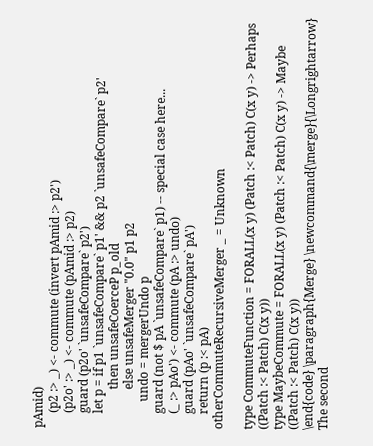pAmid)
     (p2 :> _) <- commute (invert pAmid :> p2')
     (p2o' :> _) <- commute (pAmid :> p2)
     guard (p2o' `unsafeCompare` p2')
     let p = if p1 `unsafeCompare` p1' && p2 `unsafeCompare` p2'
             then unsafeCoerceP p_old
             else unsafeMerger "0.0" p1 p2
         undo = mergerUndo p
     guard (not $ pA `unsafeCompare` p1) -- special case here...
     (_ :> pAo') <- commute (pA :> undo)
     guard (pAo' `unsafeCompare` pA')
     return (p :< pA)
otherCommuteRecursiveMerger _ = Unknown

type CommuteFunction = FORALL(x y) (Patch :< Patch) C(x y) -> Perhaps ((Patch :< Patch) C(x y))
type MaybeCommute = FORALL(x y) (Patch :< Patch) C(x y) -> Maybe ((Patch :< Patch) C(x y))
\end{code} \paragraph{Merge} \newcommand{\merge}{\Longrightarrow} The second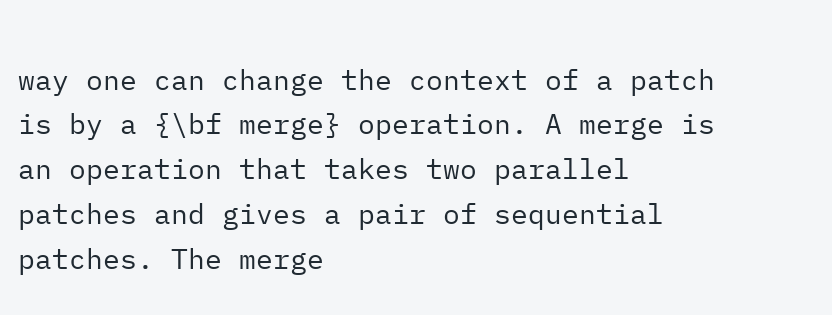way one can change the context of a patch is by a {\bf merge} operation. A merge is an operation that takes two parallel patches and gives a pair of sequential patches. The merge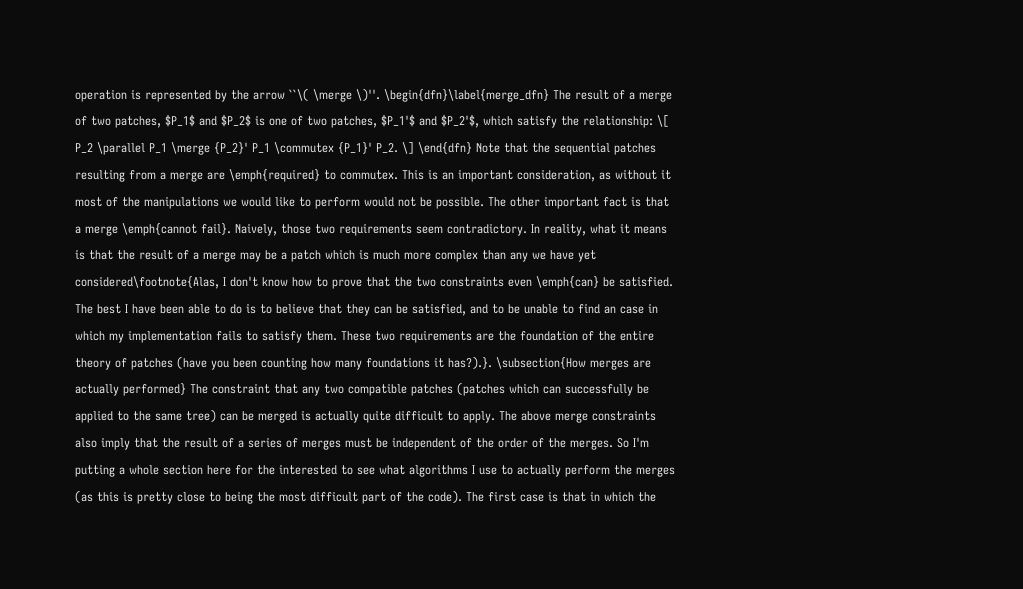operation is represented by the arrow ``\( \merge \)''. \begin{dfn}\label{merge_dfn} The result of a merge of two patches, $P_1$ and $P_2$ is one of two patches, $P_1'$ and $P_2'$, which satisfy the relationship: \[ P_2 \parallel P_1 \merge {P_2}' P_1 \commutex {P_1}' P_2. \] \end{dfn} Note that the sequential patches resulting from a merge are \emph{required} to commutex. This is an important consideration, as without it most of the manipulations we would like to perform would not be possible. The other important fact is that a merge \emph{cannot fail}. Naively, those two requirements seem contradictory. In reality, what it means is that the result of a merge may be a patch which is much more complex than any we have yet considered\footnote{Alas, I don't know how to prove that the two constraints even \emph{can} be satisfied. The best I have been able to do is to believe that they can be satisfied, and to be unable to find an case in which my implementation fails to satisfy them. These two requirements are the foundation of the entire theory of patches (have you been counting how many foundations it has?).}. \subsection{How merges are actually performed} The constraint that any two compatible patches (patches which can successfully be applied to the same tree) can be merged is actually quite difficult to apply. The above merge constraints also imply that the result of a series of merges must be independent of the order of the merges. So I'm putting a whole section here for the interested to see what algorithms I use to actually perform the merges (as this is pretty close to being the most difficult part of the code). The first case is that in which the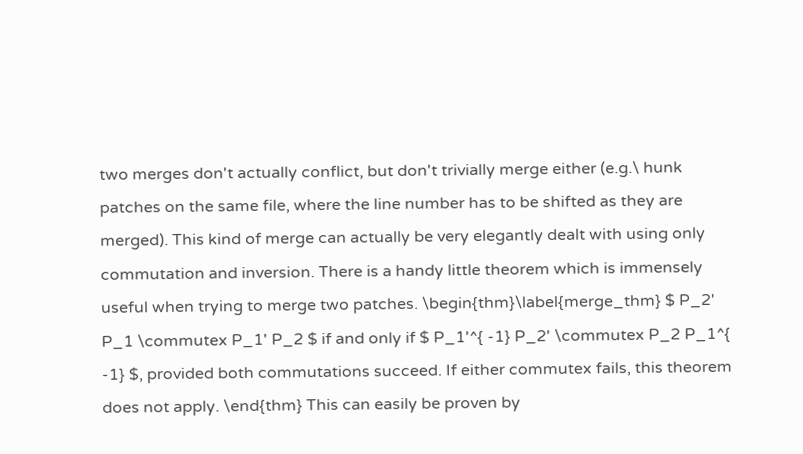two merges don't actually conflict, but don't trivially merge either (e.g.\ hunk patches on the same file, where the line number has to be shifted as they are merged). This kind of merge can actually be very elegantly dealt with using only commutation and inversion. There is a handy little theorem which is immensely useful when trying to merge two patches. \begin{thm}\label{merge_thm} $ P_2' P_1 \commutex P_1' P_2 $ if and only if $ P_1'^{ -1} P_2' \commutex P_2 P_1^{ -1} $, provided both commutations succeed. If either commutex fails, this theorem does not apply. \end{thm} This can easily be proven by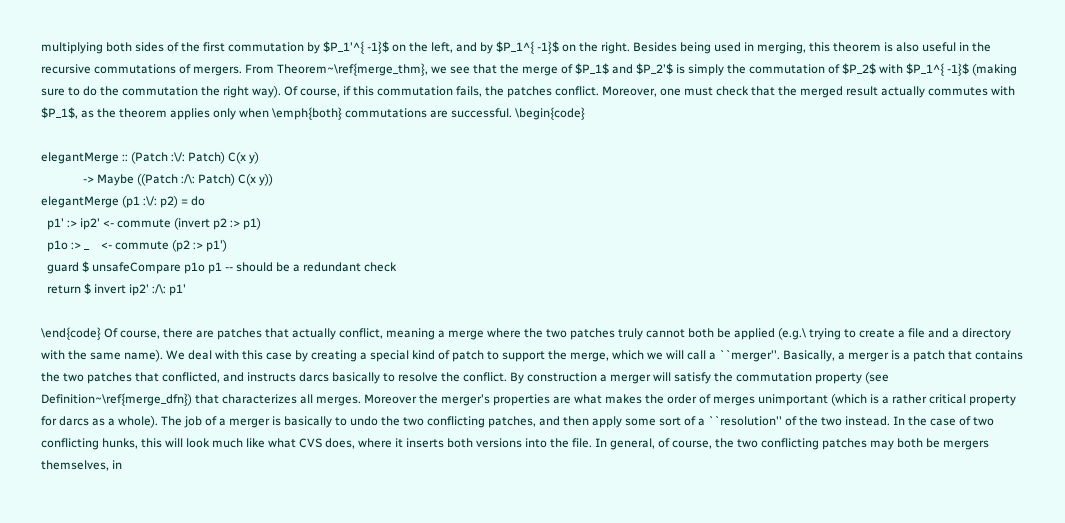multiplying both sides of the first commutation by $P_1'^{ -1}$ on the left, and by $P_1^{ -1}$ on the right. Besides being used in merging, this theorem is also useful in the recursive commutations of mergers. From Theorem~\ref{merge_thm}, we see that the merge of $P_1$ and $P_2'$ is simply the commutation of $P_2$ with $P_1^{ -1}$ (making sure to do the commutation the right way). Of course, if this commutation fails, the patches conflict. Moreover, one must check that the merged result actually commutes with $P_1$, as the theorem applies only when \emph{both} commutations are successful. \begin{code}

elegantMerge :: (Patch :\/: Patch) C(x y)
              -> Maybe ((Patch :/\: Patch) C(x y))
elegantMerge (p1 :\/: p2) = do
  p1' :> ip2' <- commute (invert p2 :> p1)
  p1o :> _    <- commute (p2 :> p1')
  guard $ unsafeCompare p1o p1 -- should be a redundant check
  return $ invert ip2' :/\: p1'

\end{code} Of course, there are patches that actually conflict, meaning a merge where the two patches truly cannot both be applied (e.g.\ trying to create a file and a directory with the same name). We deal with this case by creating a special kind of patch to support the merge, which we will call a ``merger''. Basically, a merger is a patch that contains the two patches that conflicted, and instructs darcs basically to resolve the conflict. By construction a merger will satisfy the commutation property (see Definition~\ref{merge_dfn}) that characterizes all merges. Moreover the merger's properties are what makes the order of merges unimportant (which is a rather critical property for darcs as a whole). The job of a merger is basically to undo the two conflicting patches, and then apply some sort of a ``resolution'' of the two instead. In the case of two conflicting hunks, this will look much like what CVS does, where it inserts both versions into the file. In general, of course, the two conflicting patches may both be mergers themselves, in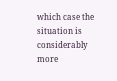which case the situation is considerably more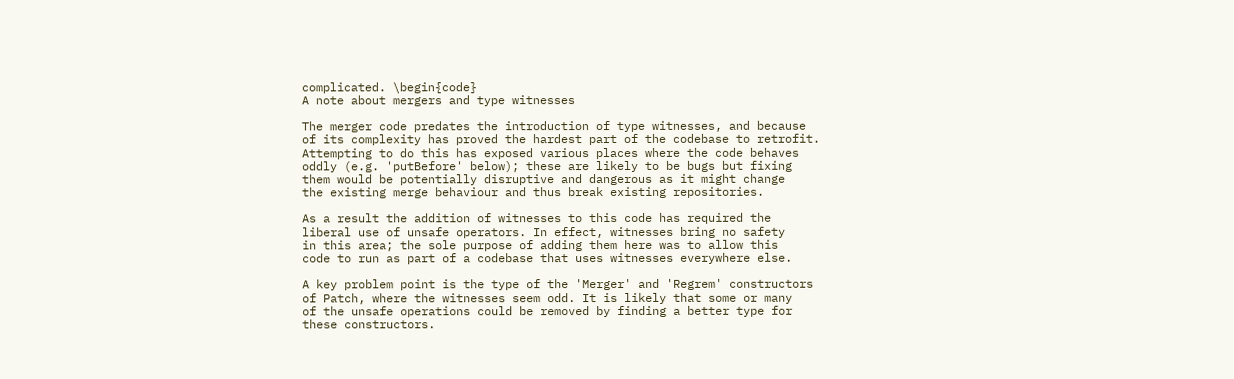complicated. \begin{code}
A note about mergers and type witnesses

The merger code predates the introduction of type witnesses, and because
of its complexity has proved the hardest part of the codebase to retrofit.
Attempting to do this has exposed various places where the code behaves
oddly (e.g. 'putBefore' below); these are likely to be bugs but fixing
them would be potentially disruptive and dangerous as it might change
the existing merge behaviour and thus break existing repositories.

As a result the addition of witnesses to this code has required the
liberal use of unsafe operators. In effect, witnesses bring no safety
in this area; the sole purpose of adding them here was to allow this
code to run as part of a codebase that uses witnesses everywhere else.

A key problem point is the type of the 'Merger' and 'Regrem' constructors
of Patch, where the witnesses seem odd. It is likely that some or many
of the unsafe operations could be removed by finding a better type for
these constructors.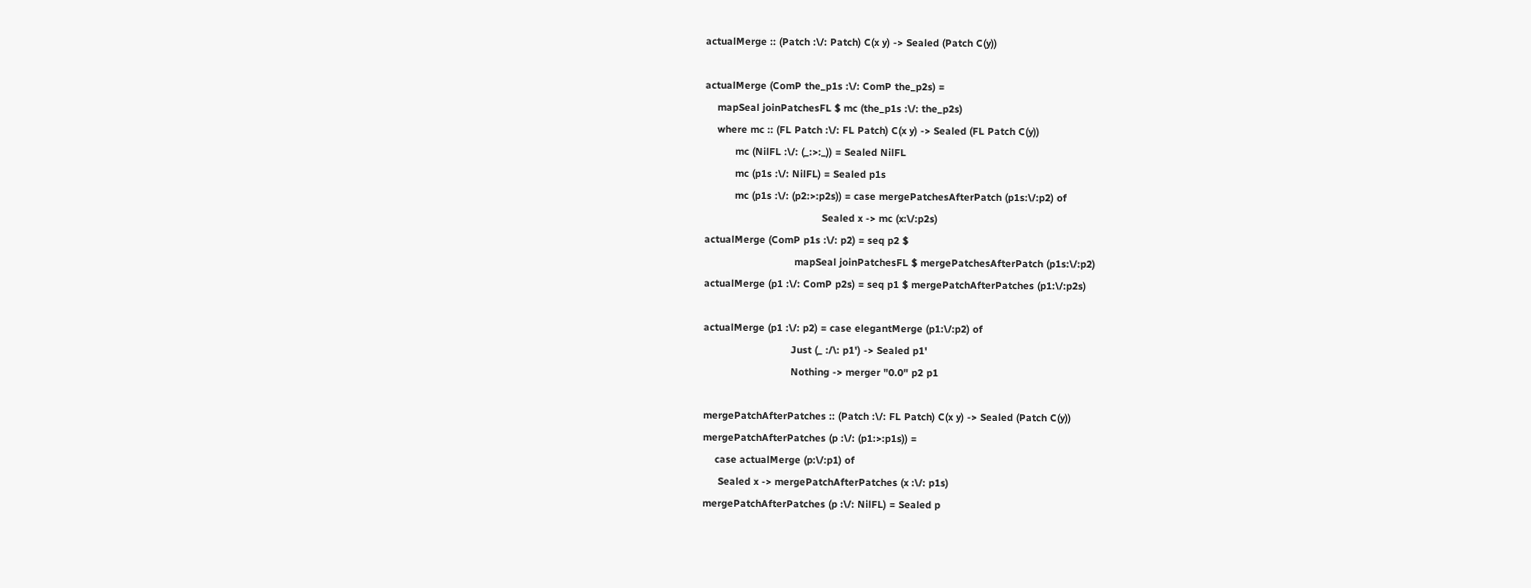actualMerge :: (Patch :\/: Patch) C(x y) -> Sealed (Patch C(y))

actualMerge (ComP the_p1s :\/: ComP the_p2s) =
    mapSeal joinPatchesFL $ mc (the_p1s :\/: the_p2s)
    where mc :: (FL Patch :\/: FL Patch) C(x y) -> Sealed (FL Patch C(y))
          mc (NilFL :\/: (_:>:_)) = Sealed NilFL
          mc (p1s :\/: NilFL) = Sealed p1s
          mc (p1s :\/: (p2:>:p2s)) = case mergePatchesAfterPatch (p1s:\/:p2) of
                                       Sealed x -> mc (x:\/:p2s)
actualMerge (ComP p1s :\/: p2) = seq p2 $
                              mapSeal joinPatchesFL $ mergePatchesAfterPatch (p1s:\/:p2)
actualMerge (p1 :\/: ComP p2s) = seq p1 $ mergePatchAfterPatches (p1:\/:p2s)

actualMerge (p1 :\/: p2) = case elegantMerge (p1:\/:p2) of
                             Just (_ :/\: p1') -> Sealed p1'
                             Nothing -> merger "0.0" p2 p1

mergePatchAfterPatches :: (Patch :\/: FL Patch) C(x y) -> Sealed (Patch C(y))
mergePatchAfterPatches (p :\/: (p1:>:p1s)) =
    case actualMerge (p:\/:p1) of
     Sealed x -> mergePatchAfterPatches (x :\/: p1s)
mergePatchAfterPatches (p :\/: NilFL) = Sealed p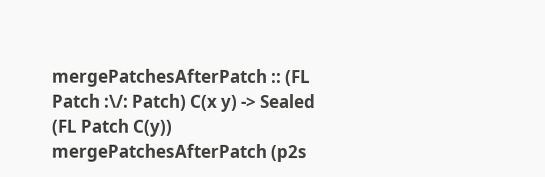mergePatchesAfterPatch :: (FL Patch :\/: Patch) C(x y) -> Sealed (FL Patch C(y))
mergePatchesAfterPatch (p2s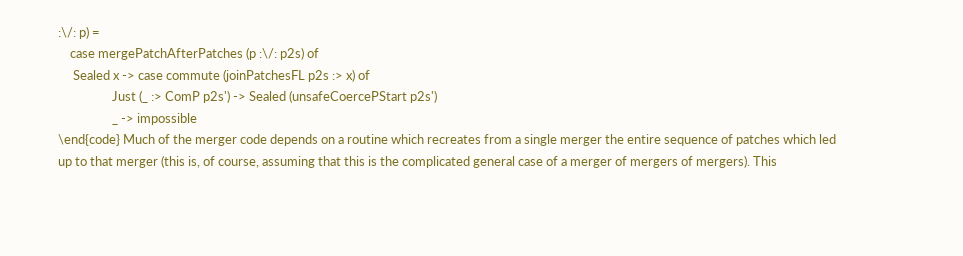:\/: p) =
    case mergePatchAfterPatches (p :\/: p2s) of
     Sealed x -> case commute (joinPatchesFL p2s :> x) of
                  Just (_ :> ComP p2s') -> Sealed (unsafeCoercePStart p2s')
                  _ -> impossible
\end{code} Much of the merger code depends on a routine which recreates from a single merger the entire sequence of patches which led up to that merger (this is, of course, assuming that this is the complicated general case of a merger of mergers of mergers). This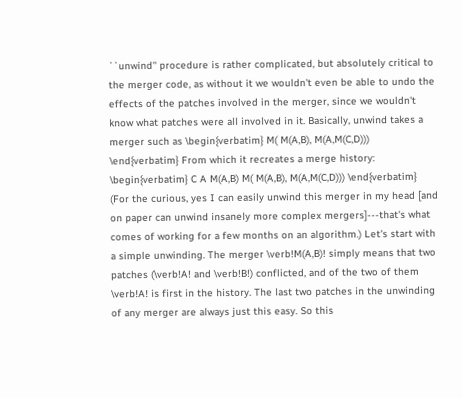``unwind'' procedure is rather complicated, but absolutely critical to the merger code, as without it we wouldn't even be able to undo the effects of the patches involved in the merger, since we wouldn't know what patches were all involved in it. Basically, unwind takes a merger such as \begin{verbatim} M( M(A,B), M(A,M(C,D))) \end{verbatim} From which it recreates a merge history: \begin{verbatim} C A M(A,B) M( M(A,B), M(A,M(C,D))) \end{verbatim} (For the curious, yes I can easily unwind this merger in my head [and on paper can unwind insanely more complex mergers]---that's what comes of working for a few months on an algorithm.) Let's start with a simple unwinding. The merger \verb!M(A,B)! simply means that two patches (\verb!A! and \verb!B!) conflicted, and of the two of them \verb!A! is first in the history. The last two patches in the unwinding of any merger are always just this easy. So this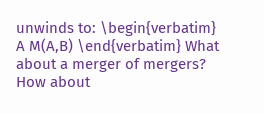unwinds to: \begin{verbatim} A M(A,B) \end{verbatim} What about a merger of mergers? How about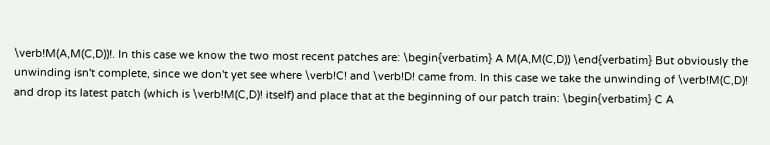\verb!M(A,M(C,D))!. In this case we know the two most recent patches are: \begin{verbatim} A M(A,M(C,D)) \end{verbatim} But obviously the unwinding isn't complete, since we don't yet see where \verb!C! and \verb!D! came from. In this case we take the unwinding of \verb!M(C,D)! and drop its latest patch (which is \verb!M(C,D)! itself) and place that at the beginning of our patch train: \begin{verbatim} C A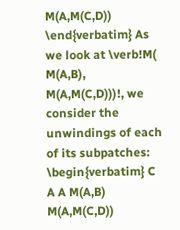M(A,M(C,D)) \end{verbatim} As we look at \verb!M( M(A,B), M(A,M(C,D)))!, we consider the unwindings of each of its subpatches: \begin{verbatim} C A A M(A,B) M(A,M(C,D))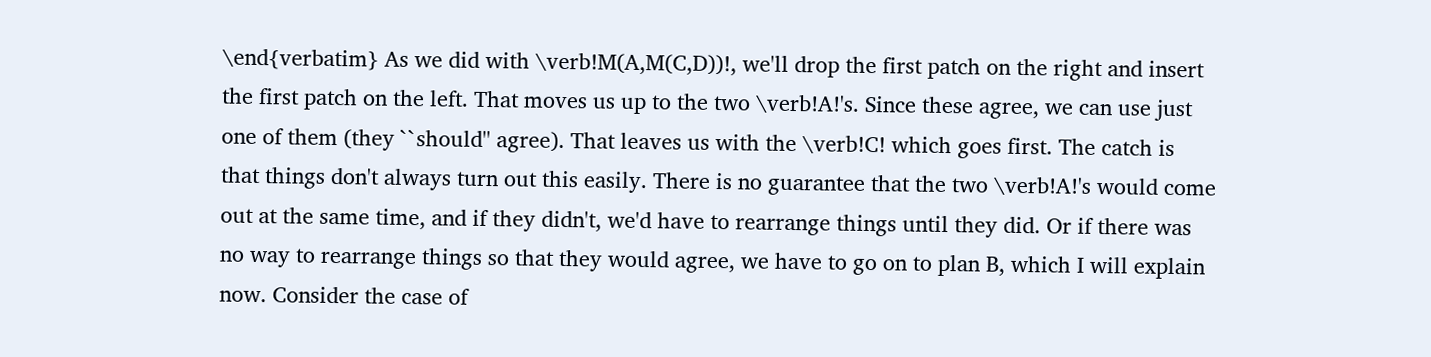\end{verbatim} As we did with \verb!M(A,M(C,D))!, we'll drop the first patch on the right and insert the first patch on the left. That moves us up to the two \verb!A!'s. Since these agree, we can use just one of them (they ``should'' agree). That leaves us with the \verb!C! which goes first. The catch is that things don't always turn out this easily. There is no guarantee that the two \verb!A!'s would come out at the same time, and if they didn't, we'd have to rearrange things until they did. Or if there was no way to rearrange things so that they would agree, we have to go on to plan B, which I will explain now. Consider the case of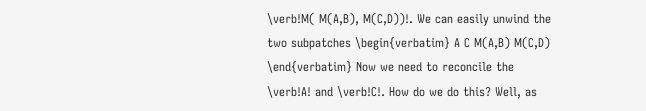\verb!M( M(A,B), M(C,D))!. We can easily unwind the two subpatches \begin{verbatim} A C M(A,B) M(C,D) \end{verbatim} Now we need to reconcile the \verb!A! and \verb!C!. How do we do this? Well, as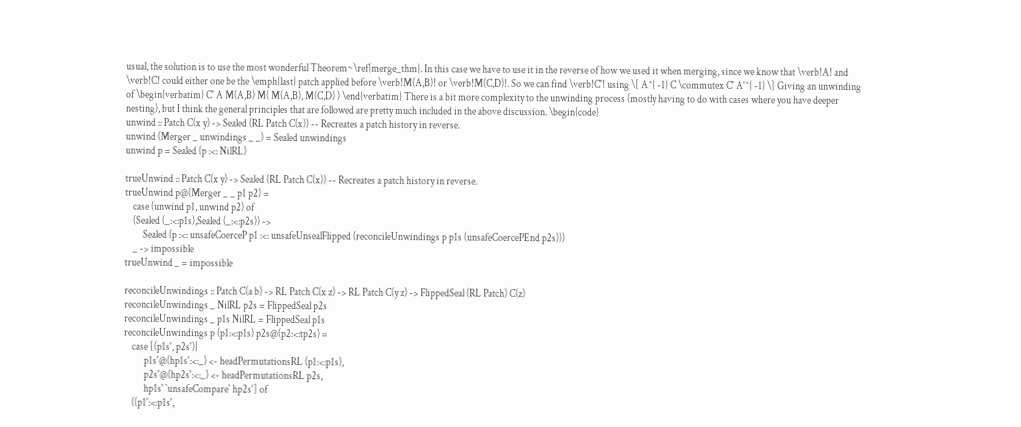usual, the solution is to use the most wonderful Theorem~\ref{merge_thm}. In this case we have to use it in the reverse of how we used it when merging, since we know that \verb!A! and \verb!C! could either one be the \emph{last} patch applied before \verb!M(A,B)! or \verb!M(C,D)!. So we can find \verb!C'! using \[ A^{ -1} C \commutex C' A'^{ -1} \] Giving an unwinding of \begin{verbatim} C' A M(A,B) M( M(A,B), M(C,D) ) \end{verbatim} There is a bit more complexity to the unwinding process (mostly having to do with cases where you have deeper nesting), but I think the general principles that are followed are pretty much included in the above discussion. \begin{code}
unwind :: Patch C(x y) -> Sealed (RL Patch C(x)) -- Recreates a patch history in reverse.
unwind (Merger _ unwindings _ _) = Sealed unwindings
unwind p = Sealed (p :<: NilRL)

trueUnwind :: Patch C(x y) -> Sealed (RL Patch C(x)) -- Recreates a patch history in reverse.
trueUnwind p@(Merger _ _ p1 p2) =
    case (unwind p1, unwind p2) of
    (Sealed (_:<:p1s),Sealed (_:<:p2s)) ->
         Sealed (p :<: unsafeCoerceP p1 :<: unsafeUnsealFlipped (reconcileUnwindings p p1s (unsafeCoercePEnd p2s)))
    _ -> impossible
trueUnwind _ = impossible

reconcileUnwindings :: Patch C(a b) -> RL Patch C(x z) -> RL Patch C(y z) -> FlippedSeal (RL Patch) C(z)
reconcileUnwindings _ NilRL p2s = FlippedSeal p2s
reconcileUnwindings _ p1s NilRL = FlippedSeal p1s
reconcileUnwindings p (p1:<:p1s) p2s@(p2:<:tp2s) =
    case [(p1s', p2s')|
          p1s'@(hp1s':<:_) <- headPermutationsRL (p1:<:p1s),
          p2s'@(hp2s':<:_) <- headPermutationsRL p2s,
          hp1s' `unsafeCompare` hp2s'] of
    ((p1':<:p1s',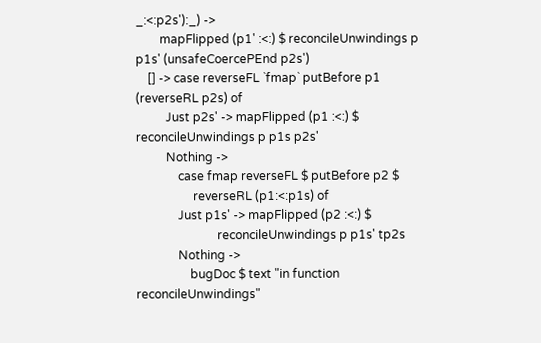_:<:p2s'):_) ->
        mapFlipped (p1' :<:) $ reconcileUnwindings p p1s' (unsafeCoercePEnd p2s')
    [] -> case reverseFL `fmap` putBefore p1 (reverseRL p2s) of
          Just p2s' -> mapFlipped (p1 :<:) $ reconcileUnwindings p p1s p2s'
          Nothing ->
              case fmap reverseFL $ putBefore p2 $
                   reverseRL (p1:<:p1s) of
              Just p1s' -> mapFlipped (p2 :<:) $
                           reconcileUnwindings p p1s' tp2s
              Nothing ->
                  bugDoc $ text "in function reconcileUnwindings"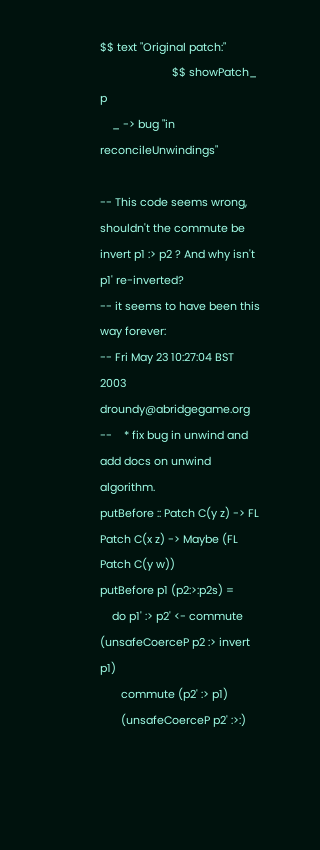$$ text "Original patch:"
                        $$ showPatch_ p
    _ -> bug "in reconcileUnwindings"

-- This code seems wrong, shouldn't the commute be invert p1 :> p2 ? And why isn't p1' re-inverted?
-- it seems to have been this way forever:
-- Fri May 23 10:27:04 BST 2003  droundy@abridgegame.org
--    * fix bug in unwind and add docs on unwind algorithm.
putBefore :: Patch C(y z) -> FL Patch C(x z) -> Maybe (FL Patch C(y w))
putBefore p1 (p2:>:p2s) =
    do p1' :> p2' <- commute (unsafeCoerceP p2 :> invert p1)
       commute (p2' :> p1)
       (unsafeCoerceP p2' :>:)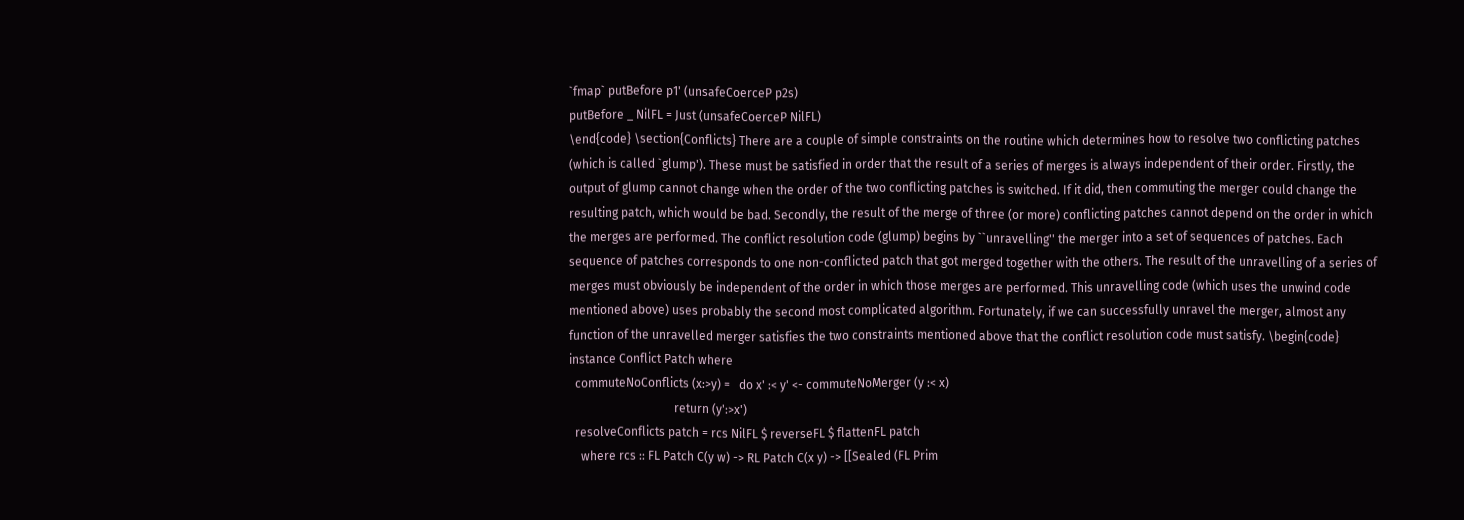`fmap` putBefore p1' (unsafeCoerceP p2s)
putBefore _ NilFL = Just (unsafeCoerceP NilFL)
\end{code} \section{Conflicts} There are a couple of simple constraints on the routine which determines how to resolve two conflicting patches (which is called `glump'). These must be satisfied in order that the result of a series of merges is always independent of their order. Firstly, the output of glump cannot change when the order of the two conflicting patches is switched. If it did, then commuting the merger could change the resulting patch, which would be bad. Secondly, the result of the merge of three (or more) conflicting patches cannot depend on the order in which the merges are performed. The conflict resolution code (glump) begins by ``unravelling'' the merger into a set of sequences of patches. Each sequence of patches corresponds to one non-conflicted patch that got merged together with the others. The result of the unravelling of a series of merges must obviously be independent of the order in which those merges are performed. This unravelling code (which uses the unwind code mentioned above) uses probably the second most complicated algorithm. Fortunately, if we can successfully unravel the merger, almost any function of the unravelled merger satisfies the two constraints mentioned above that the conflict resolution code must satisfy. \begin{code}
instance Conflict Patch where
  commuteNoConflicts (x:>y) =   do x' :< y' <- commuteNoMerger (y :< x)
                                   return (y':>x')
  resolveConflicts patch = rcs NilFL $ reverseFL $ flattenFL patch
    where rcs :: FL Patch C(y w) -> RL Patch C(x y) -> [[Sealed (FL Prim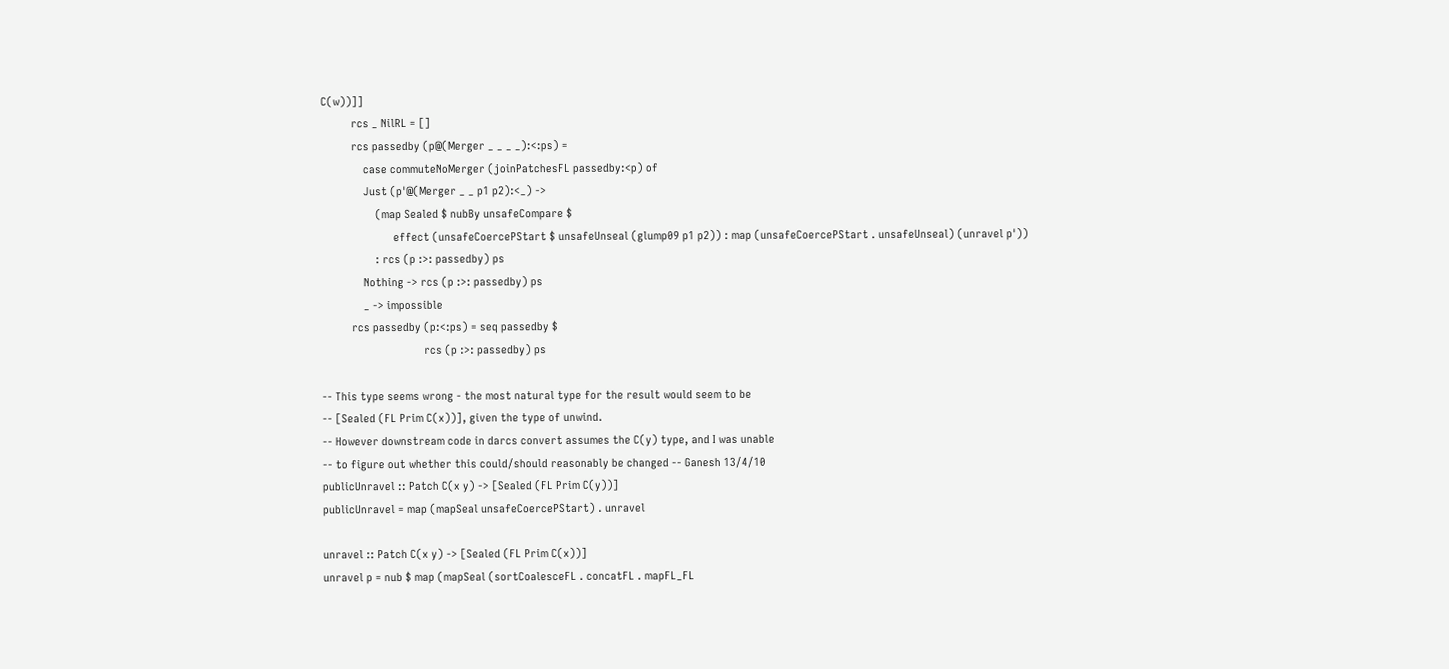C(w))]]
          rcs _ NilRL = []
          rcs passedby (p@(Merger _ _ _ _):<:ps) =
              case commuteNoMerger (joinPatchesFL passedby:<p) of
              Just (p'@(Merger _ _ p1 p2):<_) ->
                  (map Sealed $ nubBy unsafeCompare $
                        effect (unsafeCoercePStart $ unsafeUnseal (glump09 p1 p2)) : map (unsafeCoercePStart . unsafeUnseal) (unravel p'))
                  : rcs (p :>: passedby) ps
              Nothing -> rcs (p :>: passedby) ps
              _ -> impossible
          rcs passedby (p:<:ps) = seq passedby $
                                  rcs (p :>: passedby) ps

-- This type seems wrong - the most natural type for the result would seem to be
-- [Sealed (FL Prim C(x))], given the type of unwind.
-- However downstream code in darcs convert assumes the C(y) type, and I was unable
-- to figure out whether this could/should reasonably be changed -- Ganesh 13/4/10
publicUnravel :: Patch C(x y) -> [Sealed (FL Prim C(y))]
publicUnravel = map (mapSeal unsafeCoercePStart) . unravel

unravel :: Patch C(x y) -> [Sealed (FL Prim C(x))]
unravel p = nub $ map (mapSeal (sortCoalesceFL . concatFL . mapFL_FL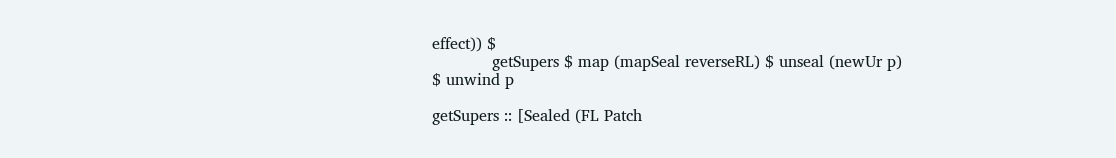effect)) $
            getSupers $ map (mapSeal reverseRL) $ unseal (newUr p) $ unwind p

getSupers :: [Sealed (FL Patch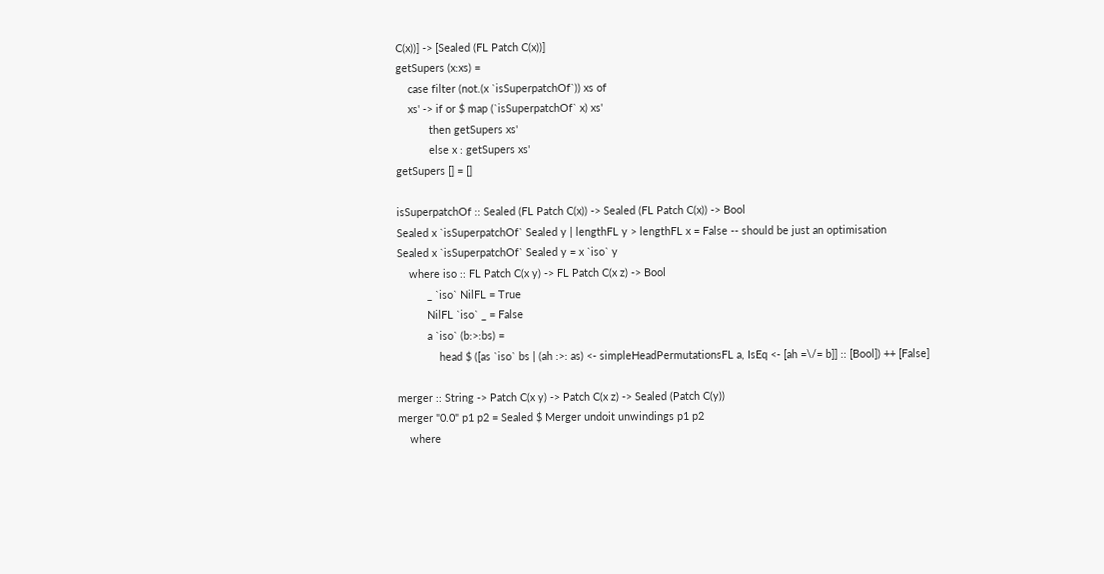C(x))] -> [Sealed (FL Patch C(x))]
getSupers (x:xs) =
    case filter (not.(x `isSuperpatchOf`)) xs of
    xs' -> if or $ map (`isSuperpatchOf` x) xs'
           then getSupers xs'
           else x : getSupers xs'
getSupers [] = []

isSuperpatchOf :: Sealed (FL Patch C(x)) -> Sealed (FL Patch C(x)) -> Bool
Sealed x `isSuperpatchOf` Sealed y | lengthFL y > lengthFL x = False -- should be just an optimisation
Sealed x `isSuperpatchOf` Sealed y = x `iso` y
    where iso :: FL Patch C(x y) -> FL Patch C(x z) -> Bool
          _ `iso` NilFL = True
          NilFL `iso` _ = False
          a `iso` (b:>:bs) =
              head $ ([as `iso` bs | (ah :>: as) <- simpleHeadPermutationsFL a, IsEq <- [ah =\/= b]] :: [Bool]) ++ [False]

merger :: String -> Patch C(x y) -> Patch C(x z) -> Sealed (Patch C(y))
merger "0.0" p1 p2 = Sealed $ Merger undoit unwindings p1 p2
    where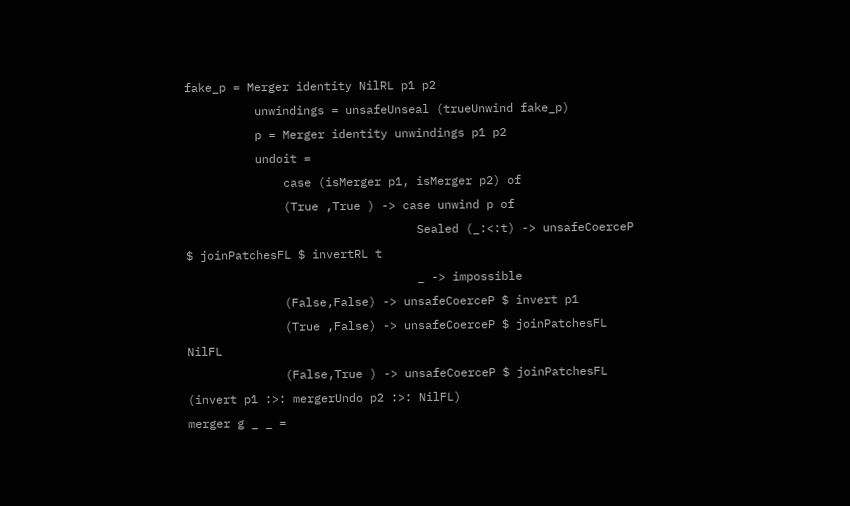fake_p = Merger identity NilRL p1 p2
          unwindings = unsafeUnseal (trueUnwind fake_p)
          p = Merger identity unwindings p1 p2
          undoit =
              case (isMerger p1, isMerger p2) of
              (True ,True ) -> case unwind p of
                                 Sealed (_:<:t) -> unsafeCoerceP $ joinPatchesFL $ invertRL t
                                 _ -> impossible
              (False,False) -> unsafeCoerceP $ invert p1
              (True ,False) -> unsafeCoerceP $ joinPatchesFL NilFL
              (False,True ) -> unsafeCoerceP $ joinPatchesFL (invert p1 :>: mergerUndo p2 :>: NilFL)
merger g _ _ =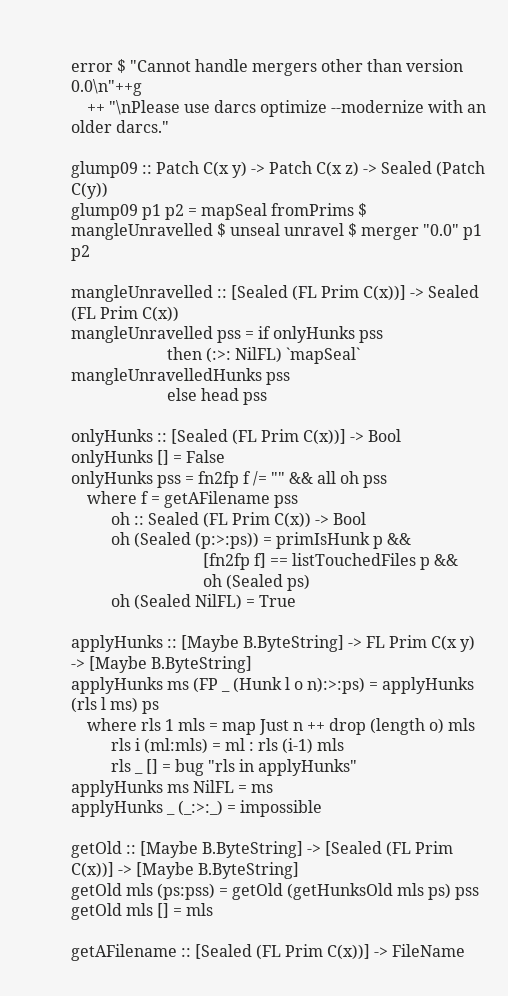error $ "Cannot handle mergers other than version 0.0\n"++g
    ++ "\nPlease use darcs optimize --modernize with an older darcs."

glump09 :: Patch C(x y) -> Patch C(x z) -> Sealed (Patch C(y))
glump09 p1 p2 = mapSeal fromPrims $ mangleUnravelled $ unseal unravel $ merger "0.0" p1 p2

mangleUnravelled :: [Sealed (FL Prim C(x))] -> Sealed (FL Prim C(x))
mangleUnravelled pss = if onlyHunks pss
                        then (:>: NilFL) `mapSeal` mangleUnravelledHunks pss
                        else head pss

onlyHunks :: [Sealed (FL Prim C(x))] -> Bool
onlyHunks [] = False
onlyHunks pss = fn2fp f /= "" && all oh pss
    where f = getAFilename pss
          oh :: Sealed (FL Prim C(x)) -> Bool
          oh (Sealed (p:>:ps)) = primIsHunk p &&
                                 [fn2fp f] == listTouchedFiles p &&
                                 oh (Sealed ps)
          oh (Sealed NilFL) = True

applyHunks :: [Maybe B.ByteString] -> FL Prim C(x y) -> [Maybe B.ByteString]
applyHunks ms (FP _ (Hunk l o n):>:ps) = applyHunks (rls l ms) ps
    where rls 1 mls = map Just n ++ drop (length o) mls
          rls i (ml:mls) = ml : rls (i-1) mls
          rls _ [] = bug "rls in applyHunks"
applyHunks ms NilFL = ms
applyHunks _ (_:>:_) = impossible

getOld :: [Maybe B.ByteString] -> [Sealed (FL Prim C(x))] -> [Maybe B.ByteString]
getOld mls (ps:pss) = getOld (getHunksOld mls ps) pss
getOld mls [] = mls

getAFilename :: [Sealed (FL Prim C(x))] -> FileName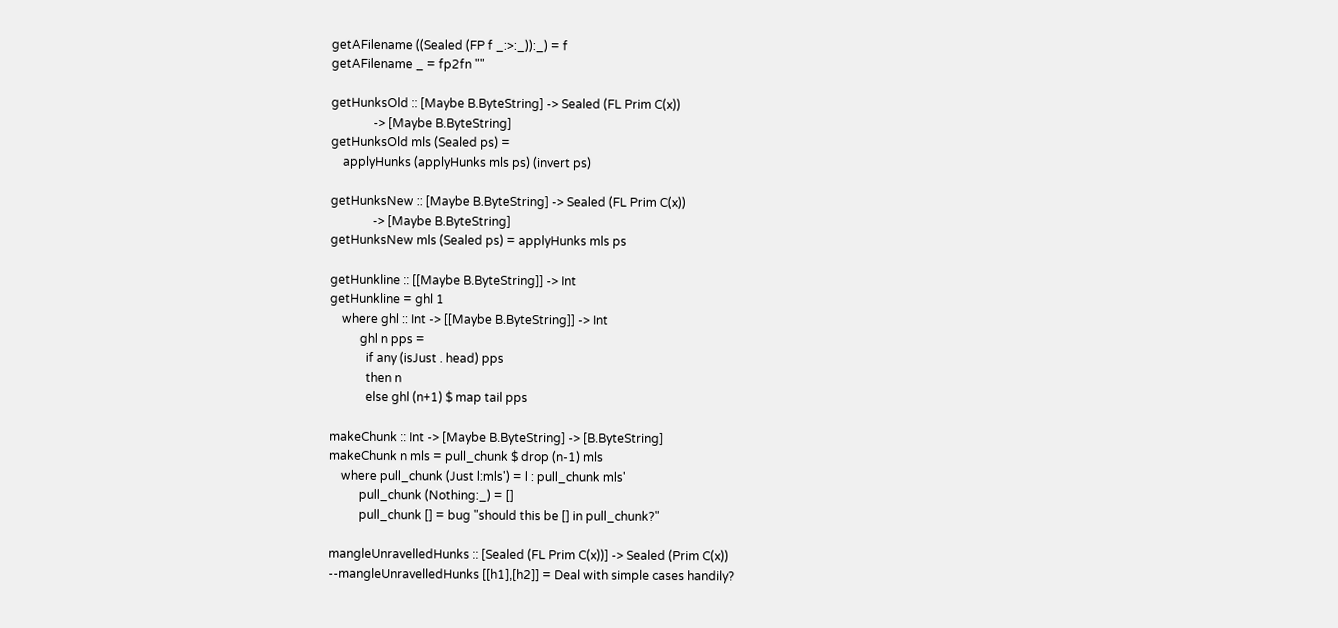getAFilename ((Sealed (FP f _:>:_)):_) = f
getAFilename _ = fp2fn ""

getHunksOld :: [Maybe B.ByteString] -> Sealed (FL Prim C(x))
              -> [Maybe B.ByteString]
getHunksOld mls (Sealed ps) =
    applyHunks (applyHunks mls ps) (invert ps)

getHunksNew :: [Maybe B.ByteString] -> Sealed (FL Prim C(x))
              -> [Maybe B.ByteString]
getHunksNew mls (Sealed ps) = applyHunks mls ps

getHunkline :: [[Maybe B.ByteString]] -> Int
getHunkline = ghl 1
    where ghl :: Int -> [[Maybe B.ByteString]] -> Int
          ghl n pps =
            if any (isJust . head) pps
            then n
            else ghl (n+1) $ map tail pps

makeChunk :: Int -> [Maybe B.ByteString] -> [B.ByteString]
makeChunk n mls = pull_chunk $ drop (n-1) mls
    where pull_chunk (Just l:mls') = l : pull_chunk mls'
          pull_chunk (Nothing:_) = []
          pull_chunk [] = bug "should this be [] in pull_chunk?"

mangleUnravelledHunks :: [Sealed (FL Prim C(x))] -> Sealed (Prim C(x))
--mangleUnravelledHunks [[h1],[h2]] = Deal with simple cases handily?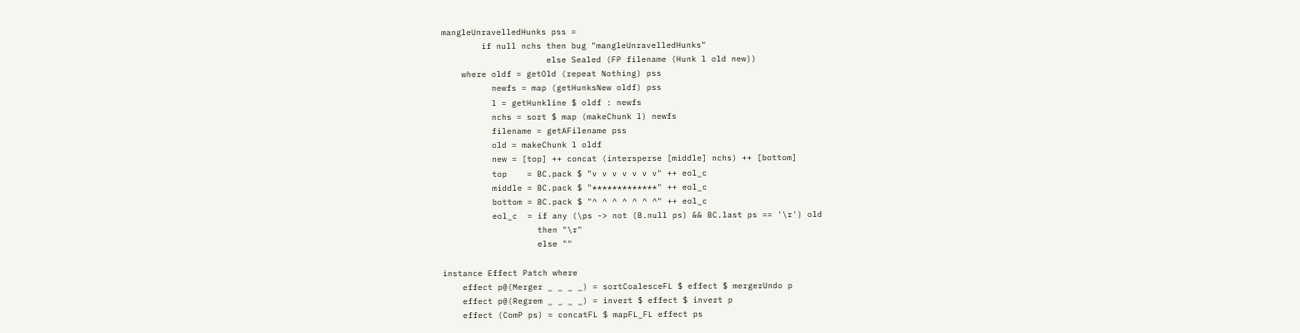mangleUnravelledHunks pss =
        if null nchs then bug "mangleUnravelledHunks"
                     else Sealed (FP filename (Hunk l old new))
    where oldf = getOld (repeat Nothing) pss
          newfs = map (getHunksNew oldf) pss
          l = getHunkline $ oldf : newfs
          nchs = sort $ map (makeChunk l) newfs
          filename = getAFilename pss
          old = makeChunk l oldf
          new = [top] ++ concat (intersperse [middle] nchs) ++ [bottom]
          top    = BC.pack $ "v v v v v v v" ++ eol_c
          middle = BC.pack $ "*************" ++ eol_c
          bottom = BC.pack $ "^ ^ ^ ^ ^ ^ ^" ++ eol_c
          eol_c  = if any (\ps -> not (B.null ps) && BC.last ps == '\r') old
                   then "\r"
                   else ""

instance Effect Patch where
    effect p@(Merger _ _ _ _) = sortCoalesceFL $ effect $ mergerUndo p
    effect p@(Regrem _ _ _ _) = invert $ effect $ invert p
    effect (ComP ps) = concatFL $ mapFL_FL effect ps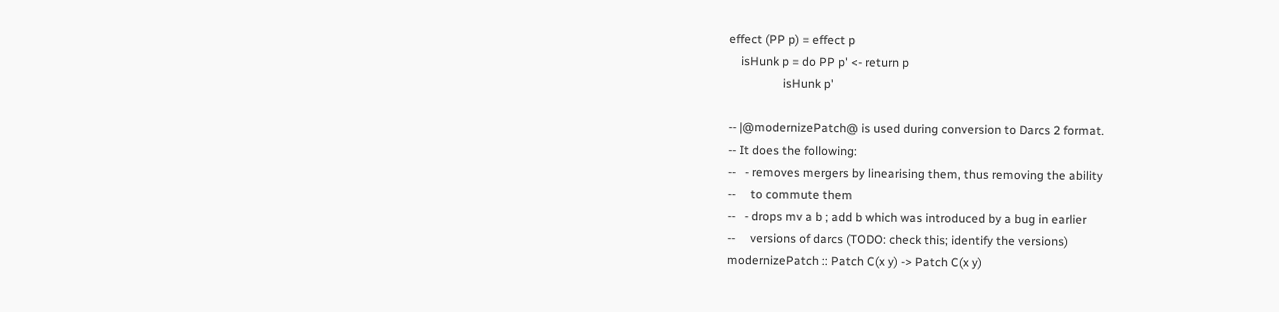effect (PP p) = effect p
    isHunk p = do PP p' <- return p
                  isHunk p'

-- |@modernizePatch@ is used during conversion to Darcs 2 format.
-- It does the following:
--   - removes mergers by linearising them, thus removing the ability
--     to commute them
--   - drops mv a b ; add b which was introduced by a bug in earlier
--     versions of darcs (TODO: check this; identify the versions)
modernizePatch :: Patch C(x y) -> Patch C(x y)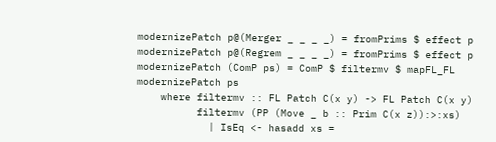modernizePatch p@(Merger _ _ _ _) = fromPrims $ effect p
modernizePatch p@(Regrem _ _ _ _) = fromPrims $ effect p
modernizePatch (ComP ps) = ComP $ filtermv $ mapFL_FL modernizePatch ps
    where filtermv :: FL Patch C(x y) -> FL Patch C(x y)
          filtermv (PP (Move _ b :: Prim C(x z)):>:xs)
            | IsEq <- hasadd xs =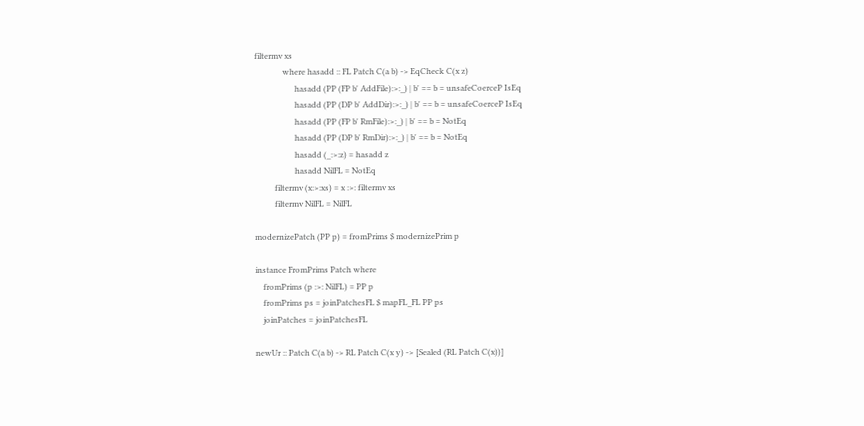filtermv xs
              where hasadd :: FL Patch C(a b) -> EqCheck C(x z)
                    hasadd (PP (FP b' AddFile):>:_) | b' == b = unsafeCoerceP IsEq
                    hasadd (PP (DP b' AddDir):>:_) | b' == b = unsafeCoerceP IsEq
                    hasadd (PP (FP b' RmFile):>:_) | b' == b = NotEq
                    hasadd (PP (DP b' RmDir):>:_) | b' == b = NotEq
                    hasadd (_:>:z) = hasadd z
                    hasadd NilFL = NotEq
          filtermv (x:>:xs) = x :>: filtermv xs
          filtermv NilFL = NilFL

modernizePatch (PP p) = fromPrims $ modernizePrim p

instance FromPrims Patch where
    fromPrims (p :>: NilFL) = PP p
    fromPrims ps = joinPatchesFL $ mapFL_FL PP ps
    joinPatches = joinPatchesFL

newUr :: Patch C(a b) -> RL Patch C(x y) -> [Sealed (RL Patch C(x))]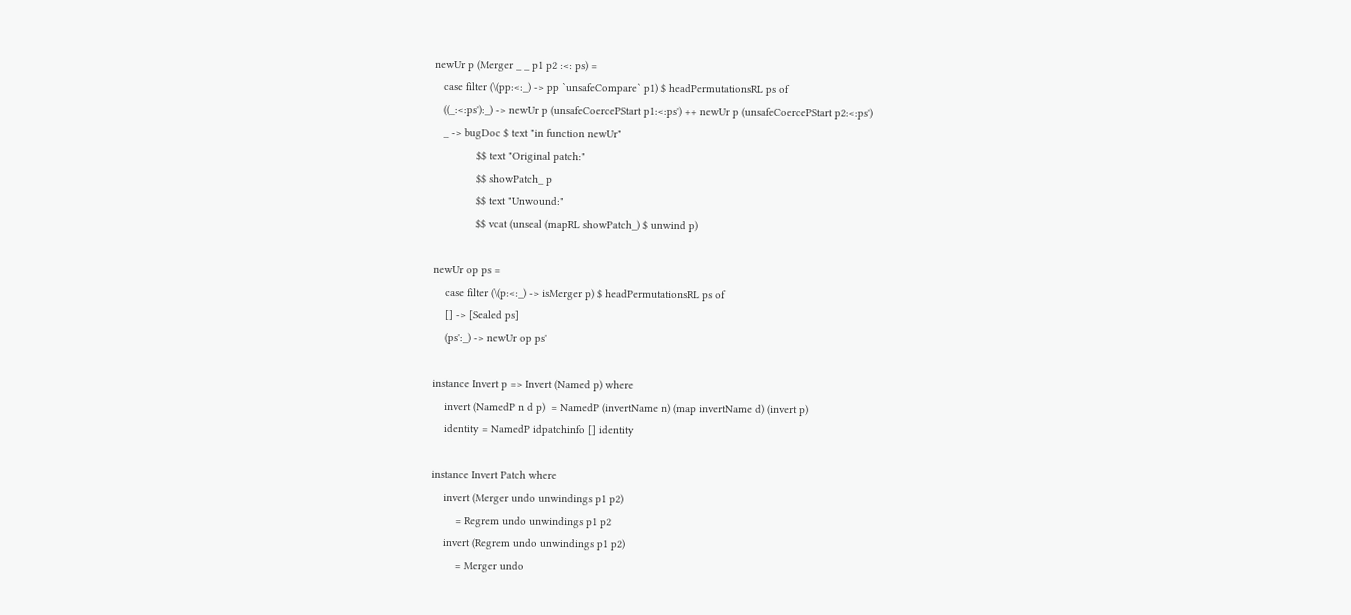newUr p (Merger _ _ p1 p2 :<: ps) =
   case filter (\(pp:<:_) -> pp `unsafeCompare` p1) $ headPermutationsRL ps of
   ((_:<:ps'):_) -> newUr p (unsafeCoercePStart p1:<:ps') ++ newUr p (unsafeCoercePStart p2:<:ps')
   _ -> bugDoc $ text "in function newUr"
              $$ text "Original patch:"
              $$ showPatch_ p
              $$ text "Unwound:"
              $$ vcat (unseal (mapRL showPatch_) $ unwind p)

newUr op ps =
    case filter (\(p:<:_) -> isMerger p) $ headPermutationsRL ps of
    [] -> [Sealed ps]
    (ps':_) -> newUr op ps'

instance Invert p => Invert (Named p) where
    invert (NamedP n d p)  = NamedP (invertName n) (map invertName d) (invert p)
    identity = NamedP idpatchinfo [] identity

instance Invert Patch where
    invert (Merger undo unwindings p1 p2)
        = Regrem undo unwindings p1 p2
    invert (Regrem undo unwindings p1 p2)
        = Merger undo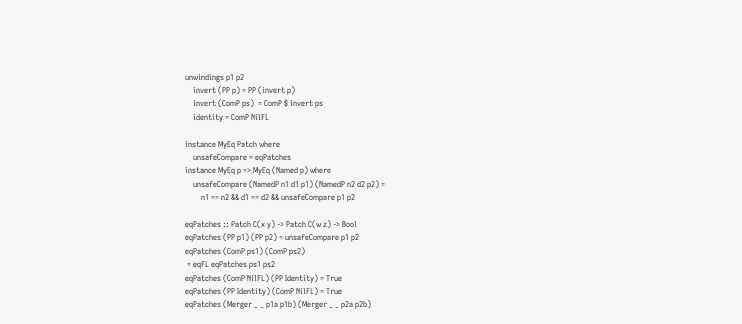unwindings p1 p2
    invert (PP p) = PP (invert p)
    invert (ComP ps)  = ComP $ invert ps
    identity = ComP NilFL

instance MyEq Patch where
    unsafeCompare = eqPatches
instance MyEq p => MyEq (Named p) where
    unsafeCompare (NamedP n1 d1 p1) (NamedP n2 d2 p2) =
        n1 == n2 && d1 == d2 && unsafeCompare p1 p2

eqPatches :: Patch C(x y) -> Patch C(w z) -> Bool
eqPatches (PP p1) (PP p2) = unsafeCompare p1 p2
eqPatches (ComP ps1) (ComP ps2)
 = eqFL eqPatches ps1 ps2
eqPatches (ComP NilFL) (PP Identity) = True
eqPatches (PP Identity) (ComP NilFL) = True
eqPatches (Merger _ _ p1a p1b) (Merger _ _ p2a p2b)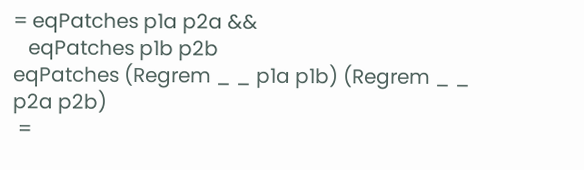= eqPatches p1a p2a &&
   eqPatches p1b p2b
eqPatches (Regrem _ _ p1a p1b) (Regrem _ _ p2a p2b)
 =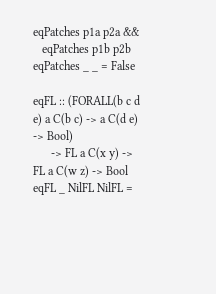eqPatches p1a p2a &&
   eqPatches p1b p2b
eqPatches _ _ = False

eqFL :: (FORALL(b c d e) a C(b c) -> a C(d e) -> Bool)
      -> FL a C(x y) -> FL a C(w z) -> Bool
eqFL _ NilFL NilFL =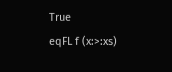True
eqFL f (x:>:xs)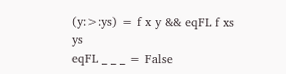(y:>:ys) = f x y && eqFL f xs ys
eqFL _ _ _ = False